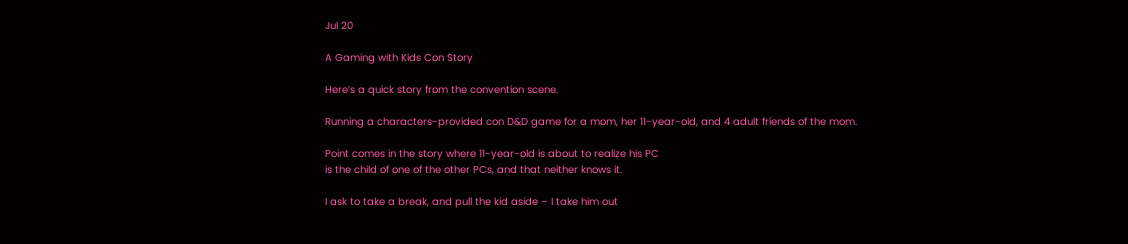Jul 20

A Gaming with Kids Con Story

Here’s a quick story from the convention scene.

Running a characters-provided con D&D game for a mom, her 11-year-old, and 4 adult friends of the mom.

Point comes in the story where 11-year-old is about to realize his PC
is the child of one of the other PCs, and that neither knows it.

I ask to take a break, and pull the kid aside – I take him out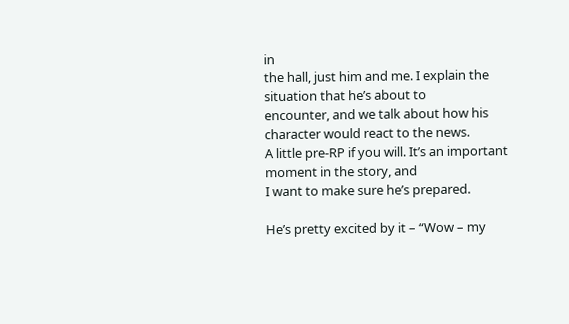in
the hall, just him and me. I explain the situation that he’s about to
encounter, and we talk about how his character would react to the news.
A little pre-RP if you will. It’s an important moment in the story, and
I want to make sure he’s prepared.

He’s pretty excited by it – “Wow – my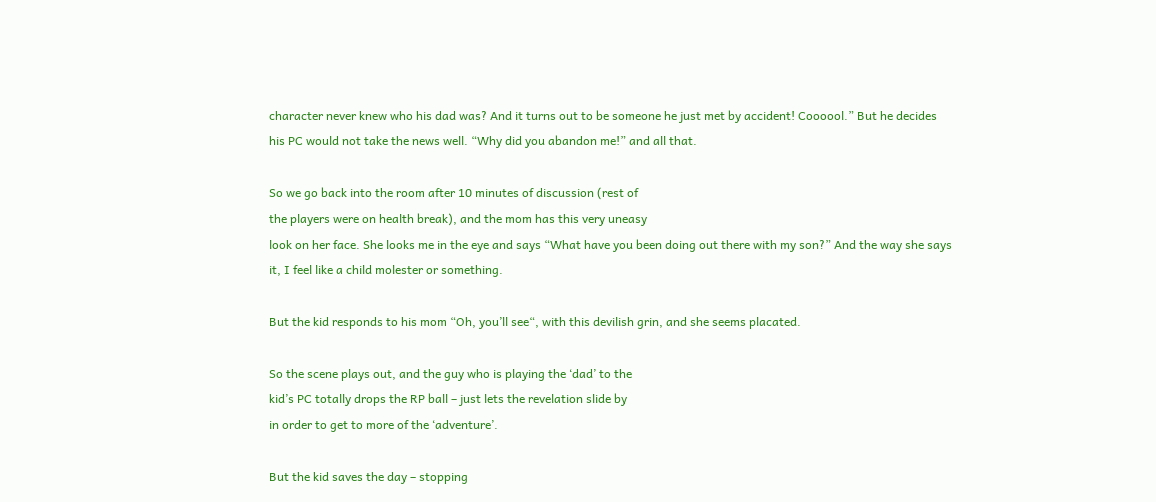character never knew who his dad was? And it turns out to be someone he just met by accident! Coooool.” But he decides his PC would not take the news well. “Why did you abandon me!” and all that.

So we go back into the room after 10 minutes of discussion (rest of
the players were on health break), and the mom has this very uneasy
look on her face. She looks me in the eye and says “What have you been doing out there with my son?” And the way she says it, I feel like a child molester or something.

But the kid responds to his mom “Oh, you’ll see“, with this devilish grin, and she seems placated.

So the scene plays out, and the guy who is playing the ‘dad’ to the
kid’s PC totally drops the RP ball – just lets the revelation slide by
in order to get to more of the ‘adventure’.

But the kid saves the day – stopping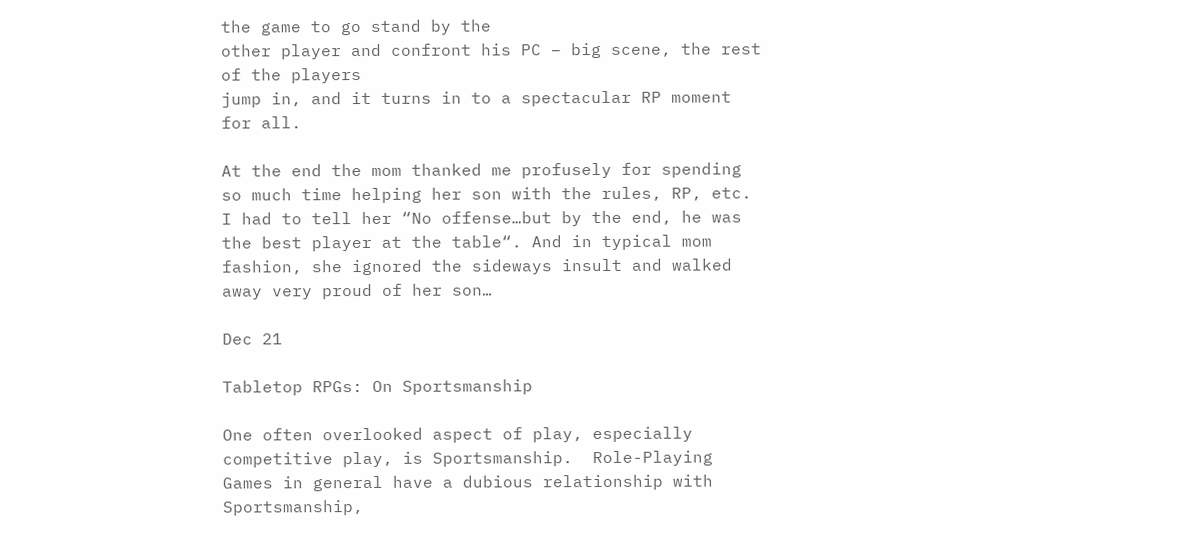the game to go stand by the
other player and confront his PC – big scene, the rest of the players
jump in, and it turns in to a spectacular RP moment for all.

At the end the mom thanked me profusely for spending so much time helping her son with the rules, RP, etc. I had to tell her “No offense…but by the end, he was the best player at the table“. And in typical mom fashion, she ignored the sideways insult and walked away very proud of her son…

Dec 21

Tabletop RPGs: On Sportsmanship

One often overlooked aspect of play, especially competitive play, is Sportsmanship.  Role-Playing Games in general have a dubious relationship with Sportsmanship,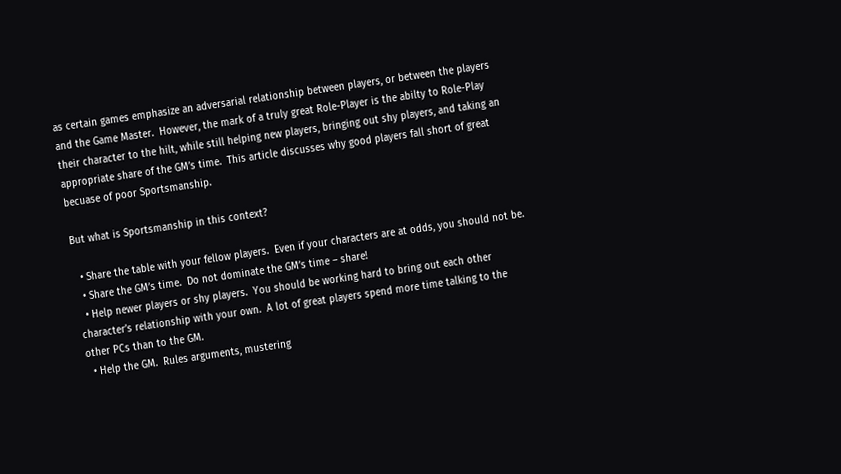as certain games emphasize an adversarial relationship between players, or between the players and the Game Master.  However, the mark of a truly great Role-Player is the abilty to Role-Play their character to the hilt, while still helping new players, bringing out shy players, and taking an appropriate share of the GM’s time.  This article discusses why good players fall short of great becuase of poor Sportsmanship.

But what is Sportsmanship in this context?

  • Share the table with your fellow players.  Even if your characters are at odds, you should not be.
  • Share the GM’s time.  Do not dominate the GM’s time – share!
  • Help newer players or shy players.  You should be working hard to bring out each other character’s relationship with your own.  A lot of great players spend more time talking to the other PCs than to the GM.
  • Help the GM.  Rules arguments, mustering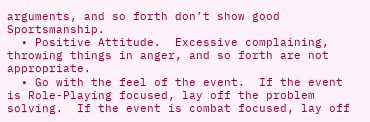arguments, and so forth don’t show good Sportsmanship.
  • Positive Attitude.  Excessive complaining, throwing things in anger, and so forth are not appropriate.
  • Go with the feel of the event.  If the event is Role-Playing focused, lay off the problem solving.  If the event is combat focused, lay off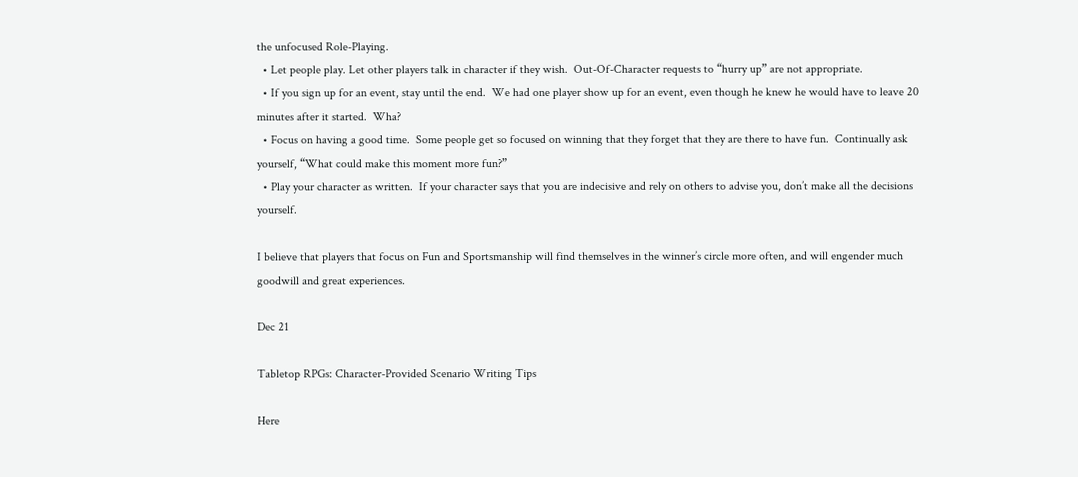the unfocused Role-Playing.
  • Let people play. Let other players talk in character if they wish.  Out-Of-Character requests to “hurry up” are not appropriate.
  • If you sign up for an event, stay until the end.  We had one player show up for an event, even though he knew he would have to leave 20 minutes after it started.  Wha?
  • Focus on having a good time.  Some people get so focused on winning that they forget that they are there to have fun.  Continually ask yourself, “What could make this moment more fun?”
  • Play your character as written.  If your character says that you are indecisive and rely on others to advise you, don’t make all the decisions yourself.

I believe that players that focus on Fun and Sportsmanship will find themselves in the winner’s circle more often, and will engender much goodwill and great experiences.

Dec 21

Tabletop RPGs: Character-Provided Scenario Writing Tips

Here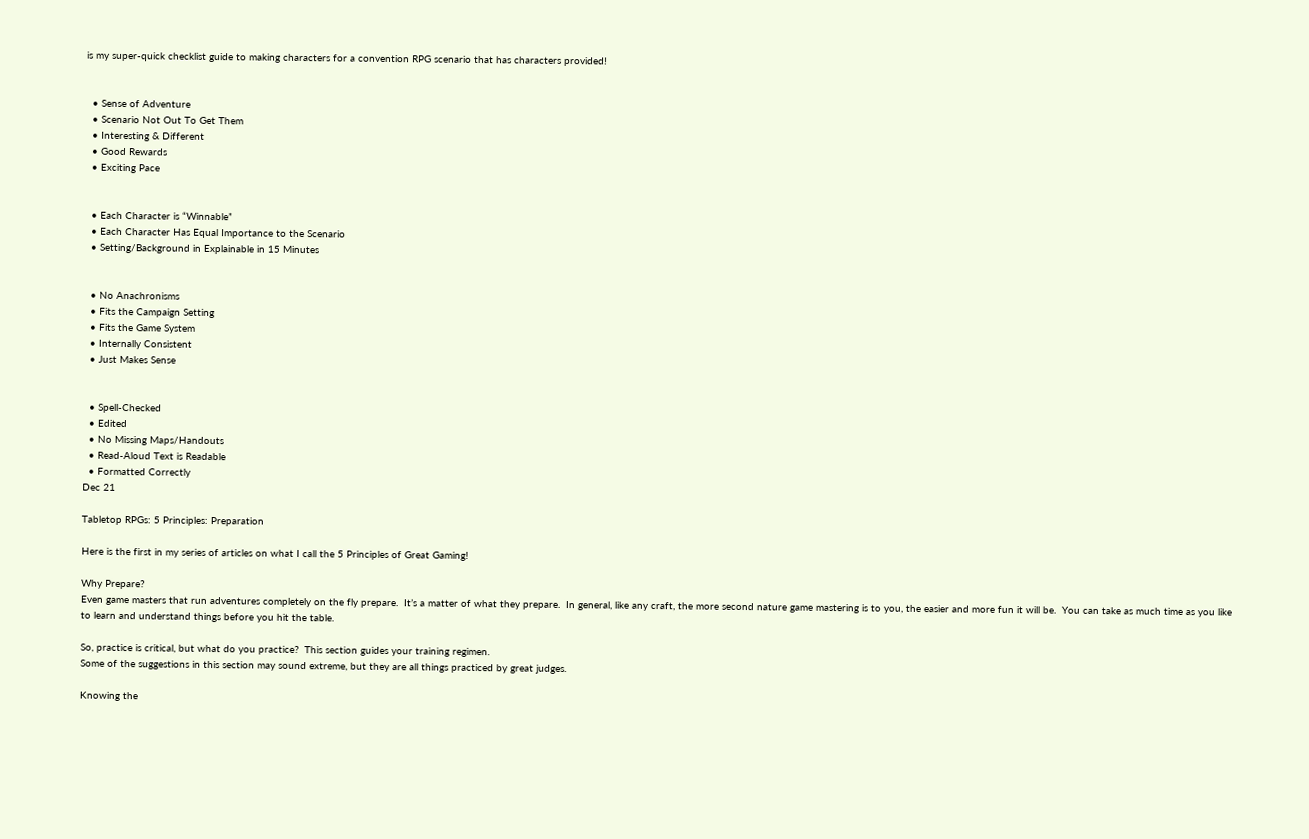is my super-quick checklist guide to making characters for a convention RPG scenario that has characters provided!


  • Sense of Adventure
  • Scenario Not Out To Get Them
  • Interesting & Different
  • Good Rewards
  • Exciting Pace


  • Each Character is “Winnable”
  • Each Character Has Equal Importance to the Scenario
  • Setting/Background in Explainable in 15 Minutes


  • No Anachronisms
  • Fits the Campaign Setting
  • Fits the Game System
  • Internally Consistent
  • Just Makes Sense


  • Spell-Checked
  • Edited
  • No Missing Maps/Handouts
  • Read-Aloud Text is Readable
  • Formatted Correctly
Dec 21

Tabletop RPGs: 5 Principles: Preparation

Here is the first in my series of articles on what I call the 5 Principles of Great Gaming!

Why Prepare?
Even game masters that run adventures completely on the fly prepare.  It’s a matter of what they prepare.  In general, like any craft, the more second nature game mastering is to you, the easier and more fun it will be.  You can take as much time as you like to learn and understand things before you hit the table.

So, practice is critical, but what do you practice?  This section guides your training regimen.
Some of the suggestions in this section may sound extreme, but they are all things practiced by great judges.

Knowing the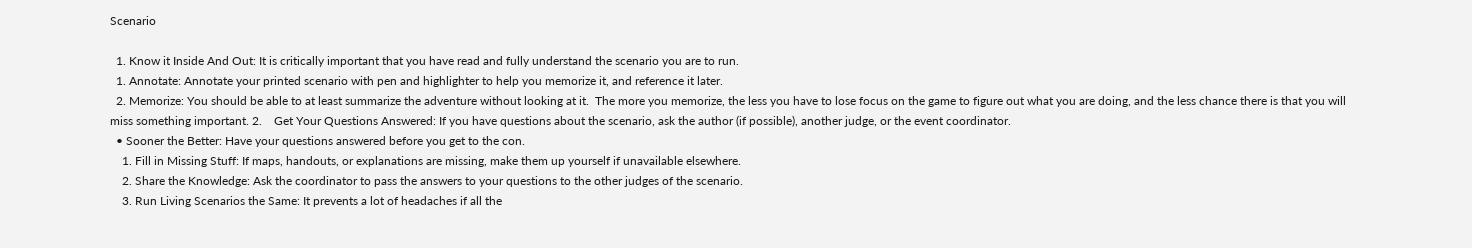Scenario

  1. Know it Inside And Out: It is critically important that you have read and fully understand the scenario you are to run.
  1. Annotate: Annotate your printed scenario with pen and highlighter to help you memorize it, and reference it later.
  2. Memorize: You should be able to at least summarize the adventure without looking at it.  The more you memorize, the less you have to lose focus on the game to figure out what you are doing, and the less chance there is that you will miss something important. 2.    Get Your Questions Answered: If you have questions about the scenario, ask the author (if possible), another judge, or the event coordinator.
  • Sooner the Better: Have your questions answered before you get to the con.
    1. Fill in Missing Stuff: If maps, handouts, or explanations are missing, make them up yourself if unavailable elsewhere.
    2. Share the Knowledge: Ask the coordinator to pass the answers to your questions to the other judges of the scenario.
    3. Run Living Scenarios the Same: It prevents a lot of headaches if all the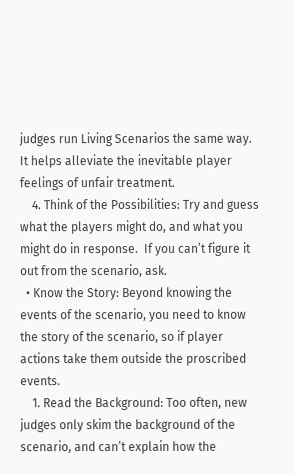judges run Living Scenarios the same way.  It helps alleviate the inevitable player feelings of unfair treatment.
    4. Think of the Possibilities: Try and guess what the players might do, and what you might do in response.  If you can’t figure it out from the scenario, ask.
  • Know the Story: Beyond knowing the events of the scenario, you need to know the story of the scenario, so if player actions take them outside the proscribed events.
    1. Read the Background: Too often, new judges only skim the background of the scenario, and can’t explain how the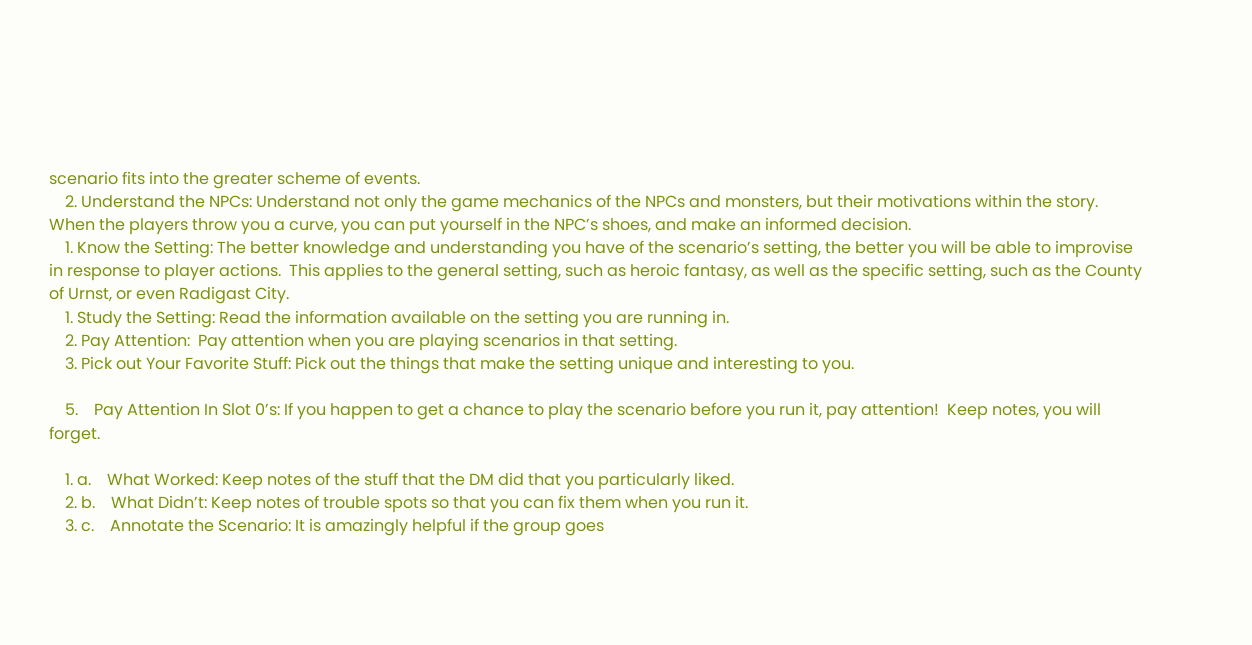scenario fits into the greater scheme of events.
    2. Understand the NPCs: Understand not only the game mechanics of the NPCs and monsters, but their motivations within the story.  When the players throw you a curve, you can put yourself in the NPC’s shoes, and make an informed decision.
    1. Know the Setting: The better knowledge and understanding you have of the scenario’s setting, the better you will be able to improvise in response to player actions.  This applies to the general setting, such as heroic fantasy, as well as the specific setting, such as the County of Urnst, or even Radigast City.
    1. Study the Setting: Read the information available on the setting you are running in.
    2. Pay Attention:  Pay attention when you are playing scenarios in that setting.
    3. Pick out Your Favorite Stuff: Pick out the things that make the setting unique and interesting to you.

    5.    Pay Attention In Slot 0’s: If you happen to get a chance to play the scenario before you run it, pay attention!  Keep notes, you will forget.

    1. a.    What Worked: Keep notes of the stuff that the DM did that you particularly liked.
    2. b.    What Didn’t: Keep notes of trouble spots so that you can fix them when you run it.
    3. c.    Annotate the Scenario: It is amazingly helpful if the group goes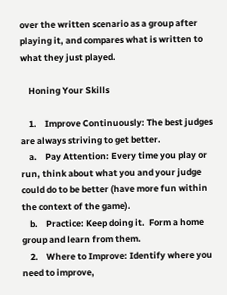over the written scenario as a group after playing it, and compares what is written to what they just played.

    Honing Your Skills

    1.    Improve Continuously: The best judges are always striving to get better.
    a.    Pay Attention: Every time you play or run, think about what you and your judge could do to be better (have more fun within the context of the game).
    b.    Practice: Keep doing it.  Form a home group and learn from them.
    2.    Where to Improve: Identify where you need to improve,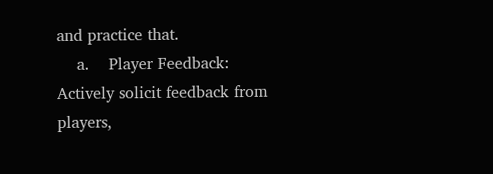and practice that.
    a.    Player Feedback:  Actively solicit feedback from players,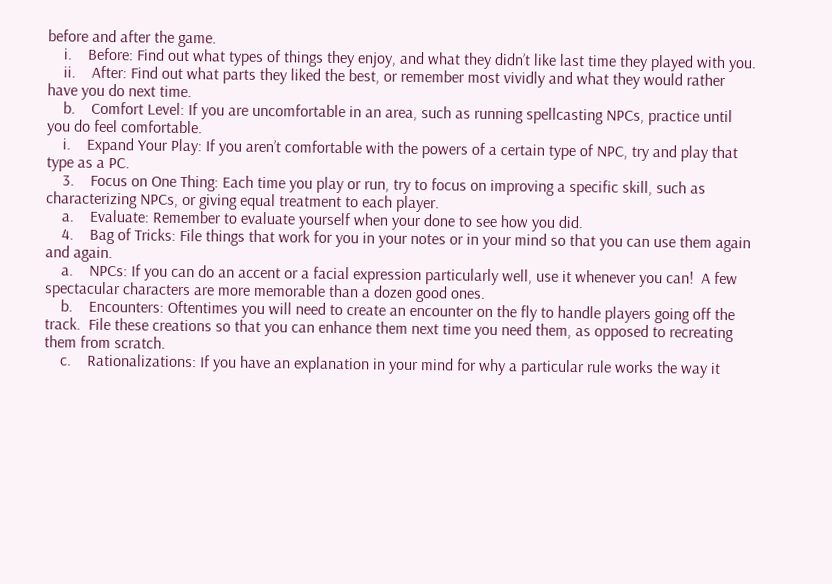before and after the game.
    i.    Before: Find out what types of things they enjoy, and what they didn’t like last time they played with you.
    ii.    After: Find out what parts they liked the best, or remember most vividly and what they would rather have you do next time.
    b.    Comfort Level: If you are uncomfortable in an area, such as running spellcasting NPCs, practice until you do feel comfortable.
    i.    Expand Your Play: If you aren’t comfortable with the powers of a certain type of NPC, try and play that type as a PC.
    3.    Focus on One Thing: Each time you play or run, try to focus on improving a specific skill, such as characterizing NPCs, or giving equal treatment to each player.
    a.    Evaluate: Remember to evaluate yourself when your done to see how you did.
    4.    Bag of Tricks: File things that work for you in your notes or in your mind so that you can use them again and again.
    a.    NPCs: If you can do an accent or a facial expression particularly well, use it whenever you can!  A few spectacular characters are more memorable than a dozen good ones.
    b.    Encounters: Oftentimes you will need to create an encounter on the fly to handle players going off the track.  File these creations so that you can enhance them next time you need them, as opposed to recreating them from scratch.
    c.    Rationalizations: If you have an explanation in your mind for why a particular rule works the way it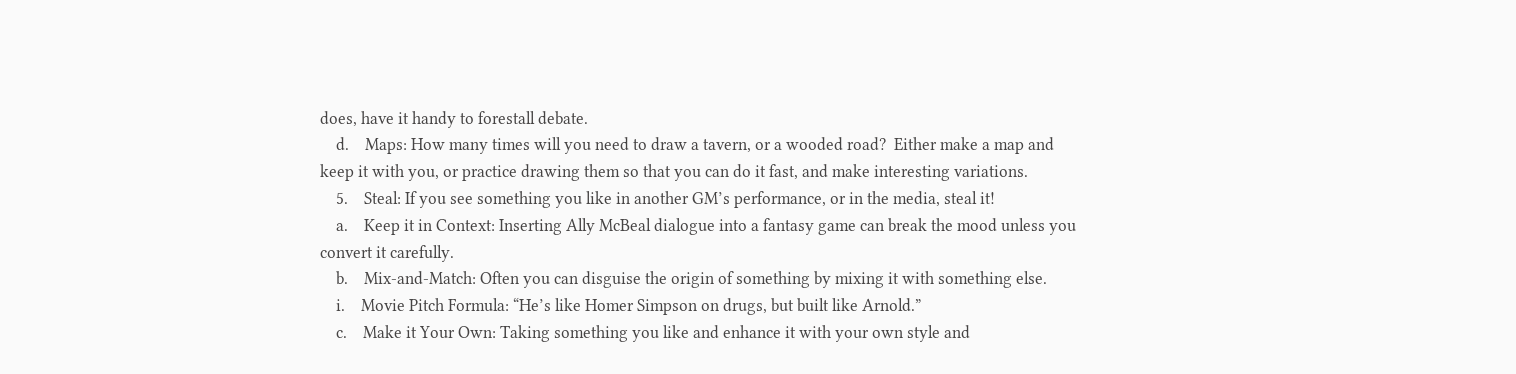does, have it handy to forestall debate.
    d.    Maps: How many times will you need to draw a tavern, or a wooded road?  Either make a map and keep it with you, or practice drawing them so that you can do it fast, and make interesting variations.
    5.    Steal: If you see something you like in another GM’s performance, or in the media, steal it!
    a.    Keep it in Context: Inserting Ally McBeal dialogue into a fantasy game can break the mood unless you convert it carefully.
    b.    Mix-and-Match: Often you can disguise the origin of something by mixing it with something else.
    i.    Movie Pitch Formula: “He’s like Homer Simpson on drugs, but built like Arnold.”
    c.    Make it Your Own: Taking something you like and enhance it with your own style and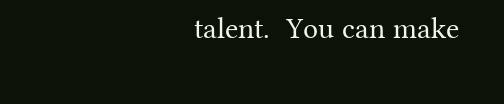talent.  You can make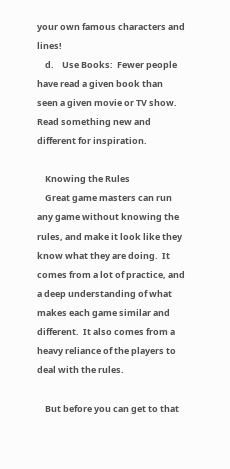your own famous characters and lines!
    d.    Use Books:  Fewer people have read a given book than seen a given movie or TV show.  Read something new and different for inspiration.

    Knowing the Rules
    Great game masters can run any game without knowing the rules, and make it look like they know what they are doing.  It comes from a lot of practice, and a deep understanding of what makes each game similar and different.  It also comes from a heavy reliance of the players to deal with the rules.

    But before you can get to that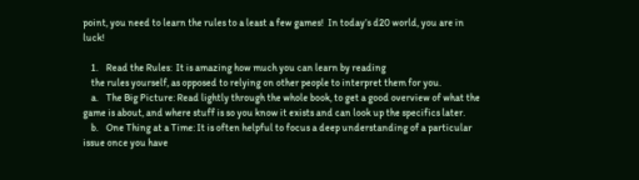point, you need to learn the rules to a least a few games!  In today’s d20 world, you are in luck!

    1.    Read the Rules:  It is amazing how much you can learn by reading
    the rules yourself, as opposed to relying on other people to interpret them for you.
    a.    The Big Picture: Read lightly through the whole book, to get a good overview of what the game is about, and where stuff is so you know it exists and can look up the specifics later.
    b.    One Thing at a Time: It is often helpful to focus a deep understanding of a particular issue once you have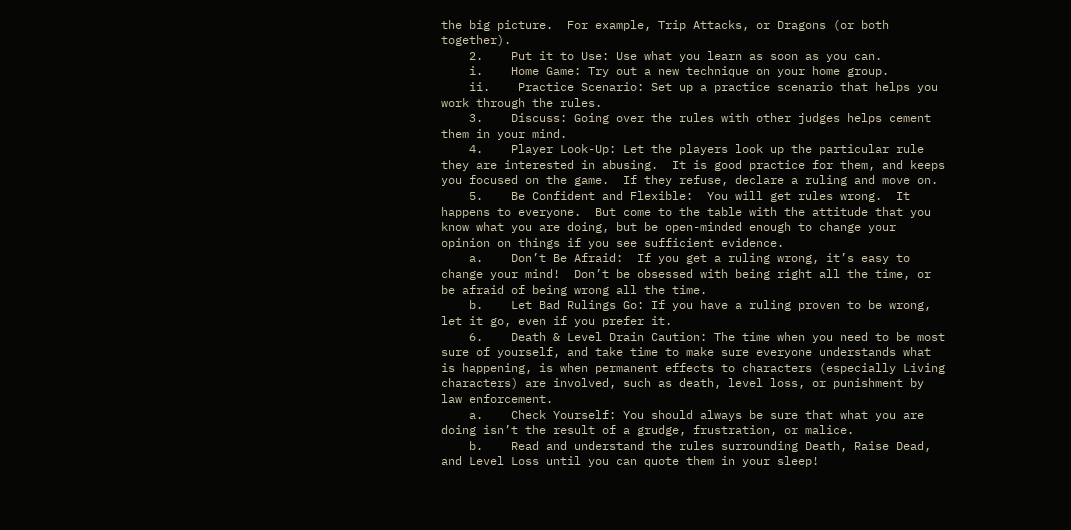the big picture.  For example, Trip Attacks, or Dragons (or both together).
    2.    Put it to Use: Use what you learn as soon as you can.
    i.    Home Game: Try out a new technique on your home group.
    ii.    Practice Scenario: Set up a practice scenario that helps you work through the rules.
    3.    Discuss: Going over the rules with other judges helps cement them in your mind.
    4.    Player Look-Up: Let the players look up the particular rule they are interested in abusing.  It is good practice for them, and keeps you focused on the game.  If they refuse, declare a ruling and move on.
    5.    Be Confident and Flexible:  You will get rules wrong.  It happens to everyone.  But come to the table with the attitude that you know what you are doing, but be open-minded enough to change your opinion on things if you see sufficient evidence.
    a.    Don’t Be Afraid:  If you get a ruling wrong, it’s easy to change your mind!  Don’t be obsessed with being right all the time, or be afraid of being wrong all the time.
    b.    Let Bad Rulings Go: If you have a ruling proven to be wrong, let it go, even if you prefer it.
    6.    Death & Level Drain Caution: The time when you need to be most sure of yourself, and take time to make sure everyone understands what is happening, is when permanent effects to characters (especially Living characters) are involved, such as death, level loss, or punishment by law enforcement.
    a.    Check Yourself: You should always be sure that what you are doing isn’t the result of a grudge, frustration, or malice.
    b.    Read and understand the rules surrounding Death, Raise Dead, and Level Loss until you can quote them in your sleep!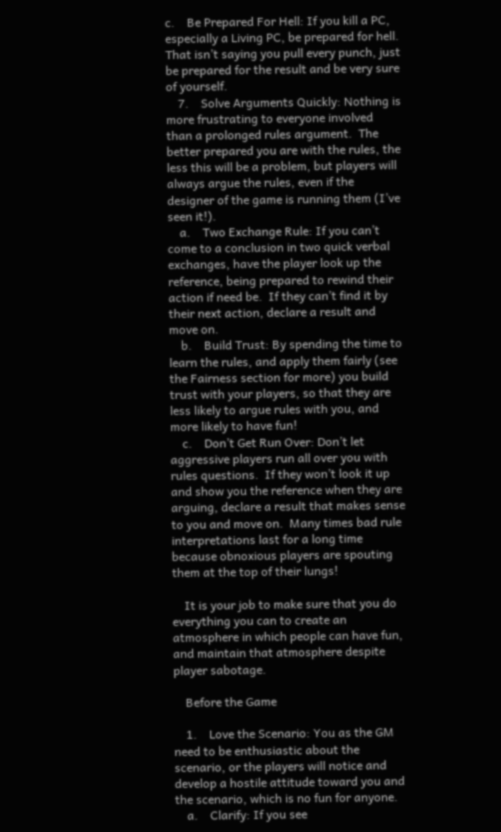c.    Be Prepared For Hell: If you kill a PC, especially a Living PC, be prepared for hell.  That isn’t saying you pull every punch, just be prepared for the result and be very sure of yourself.
    7.    Solve Arguments Quickly: Nothing is more frustrating to everyone involved than a prolonged rules argument.  The better prepared you are with the rules, the less this will be a problem, but players will always argue the rules, even if the designer of the game is running them (I’ve seen it!).
    a.    Two Exchange Rule: If you can’t come to a conclusion in two quick verbal exchanges, have the player look up the reference, being prepared to rewind their action if need be.  If they can’t find it by their next action, declare a result and move on.
    b.    Build Trust: By spending the time to learn the rules, and apply them fairly (see the Fairness section for more) you build trust with your players, so that they are less likely to argue rules with you, and more likely to have fun!
    c.    Don’t Get Run Over: Don’t let aggressive players run all over you with rules questions.  If they won’t look it up and show you the reference when they are arguing, declare a result that makes sense to you and move on.  Many times bad rule interpretations last for a long time because obnoxious players are spouting them at the top of their lungs!

    It is your job to make sure that you do everything you can to create an atmosphere in which people can have fun, and maintain that atmosphere despite player sabotage.

    Before the Game

    1.    Love the Scenario: You as the GM need to be enthusiastic about the scenario, or the players will notice and develop a hostile attitude toward you and the scenario, which is no fun for anyone.
    a.    Clarify: If you see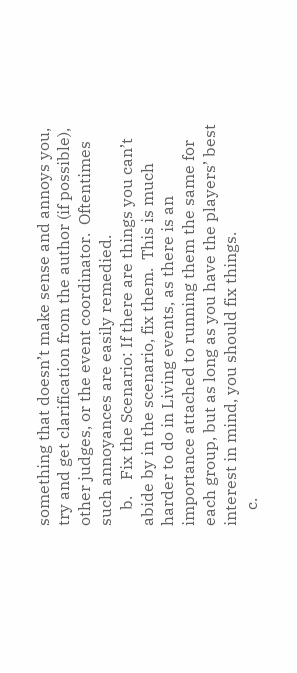something that doesn’t make sense and annoys you, try and get clarification from the author (if possible), other judges, or the event coordinator.  Oftentimes such annoyances are easily remedied.
    b.    Fix the Scenario: If there are things you can’t abide by in the scenario, fix them.  This is much harder to do in Living events, as there is an importance attached to running them the same for each group, but as long as you have the players’ best interest in mind, you should fix things.
    c.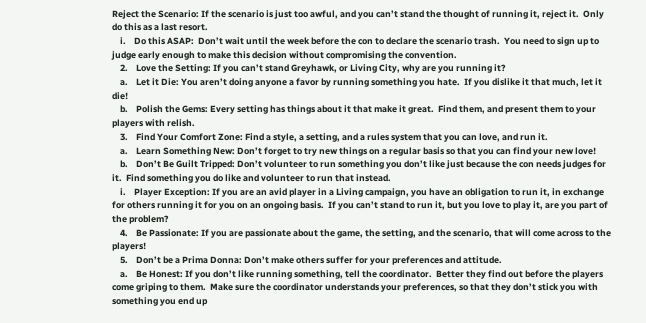Reject the Scenario: If the scenario is just too awful, and you can’t stand the thought of running it, reject it.  Only do this as a last resort.
    i.    Do this ASAP:  Don’t wait until the week before the con to declare the scenario trash.  You need to sign up to judge early enough to make this decision without compromising the convention.
    2.    Love the Setting: If you can’t stand Greyhawk, or Living City, why are you running it?
    a.    Let it Die: You aren’t doing anyone a favor by running something you hate.  If you dislike it that much, let it die!
    b.    Polish the Gems: Every setting has things about it that make it great.  Find them, and present them to your players with relish.
    3.    Find Your Comfort Zone: Find a style, a setting, and a rules system that you can love, and run it.
    a.    Learn Something New: Don’t forget to try new things on a regular basis so that you can find your new love!
    b.    Don’t Be Guilt Tripped: Don’t volunteer to run something you don’t like just because the con needs judges for it.  Find something you do like and volunteer to run that instead.
    i.    Player Exception: If you are an avid player in a Living campaign, you have an obligation to run it, in exchange for others running it for you on an ongoing basis.  If you can’t stand to run it, but you love to play it, are you part of the problem?
    4.    Be Passionate: If you are passionate about the game, the setting, and the scenario, that will come across to the players!
    5.    Don’t be a Prima Donna: Don’t make others suffer for your preferences and attitude.
    a.    Be Honest: If you don’t like running something, tell the coordinator.  Better they find out before the players come griping to them.  Make sure the coordinator understands your preferences, so that they don’t stick you with something you end up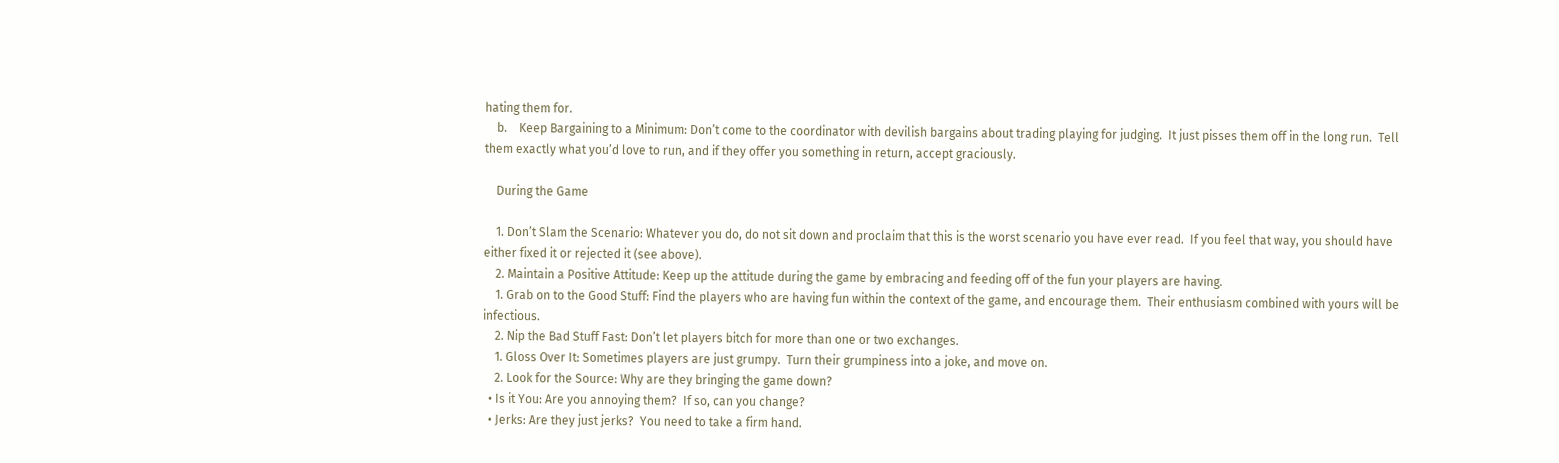hating them for.
    b.    Keep Bargaining to a Minimum: Don’t come to the coordinator with devilish bargains about trading playing for judging.  It just pisses them off in the long run.  Tell them exactly what you’d love to run, and if they offer you something in return, accept graciously.

    During the Game

    1. Don’t Slam the Scenario: Whatever you do, do not sit down and proclaim that this is the worst scenario you have ever read.  If you feel that way, you should have either fixed it or rejected it (see above).
    2. Maintain a Positive Attitude: Keep up the attitude during the game by embracing and feeding off of the fun your players are having.
    1. Grab on to the Good Stuff: Find the players who are having fun within the context of the game, and encourage them.  Their enthusiasm combined with yours will be infectious.
    2. Nip the Bad Stuff Fast: Don’t let players bitch for more than one or two exchanges.
    1. Gloss Over It: Sometimes players are just grumpy.  Turn their grumpiness into a joke, and move on.
    2. Look for the Source: Why are they bringing the game down?
  • Is it You: Are you annoying them?  If so, can you change?
  • Jerks: Are they just jerks?  You need to take a firm hand.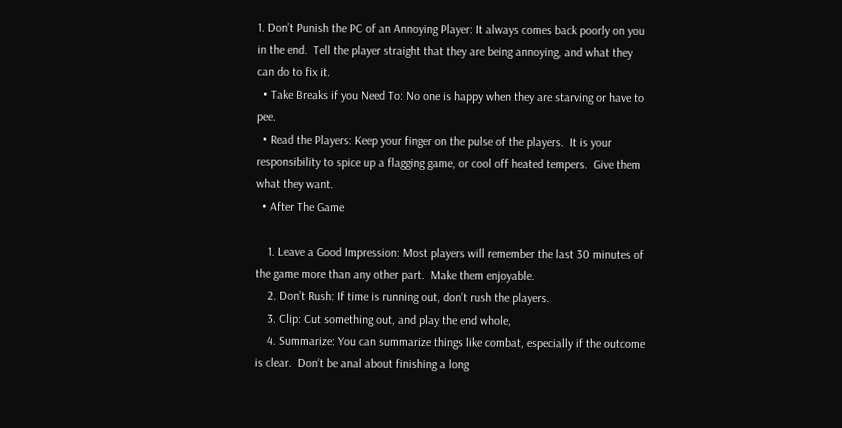1. Don’t Punish the PC of an Annoying Player: It always comes back poorly on you in the end.  Tell the player straight that they are being annoying, and what they can do to fix it.
  • Take Breaks if you Need To: No one is happy when they are starving or have to pee.
  • Read the Players: Keep your finger on the pulse of the players.  It is your responsibility to spice up a flagging game, or cool off heated tempers.  Give them what they want.
  • After The Game

    1. Leave a Good Impression: Most players will remember the last 30 minutes of the game more than any other part.  Make them enjoyable.
    2. Don’t Rush: If time is running out, don’t rush the players.
    3. Clip: Cut something out, and play the end whole,
    4. Summarize: You can summarize things like combat, especially if the outcome is clear.  Don’t be anal about finishing a long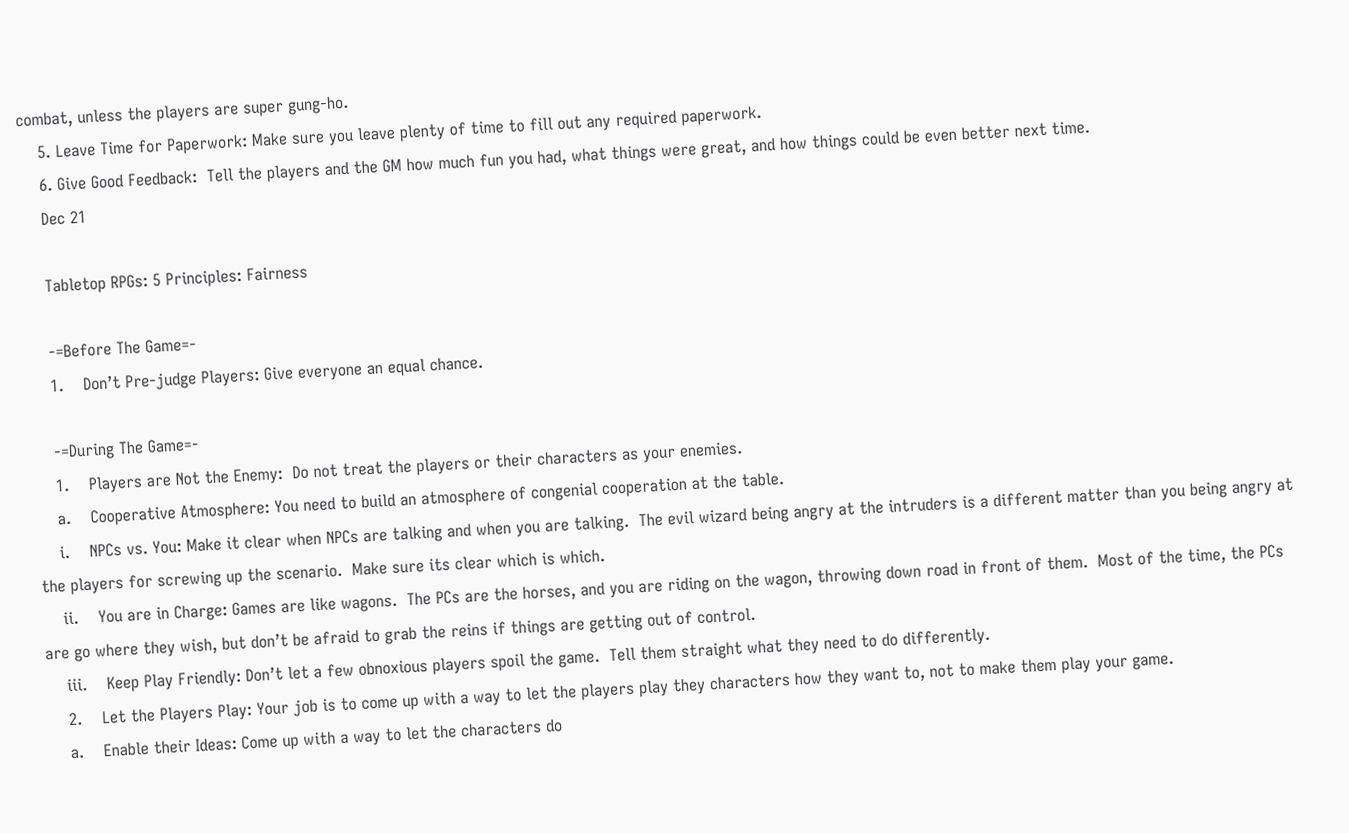combat, unless the players are super gung-ho.
    5. Leave Time for Paperwork: Make sure you leave plenty of time to fill out any required paperwork.
    6. Give Good Feedback:  Tell the players and the GM how much fun you had, what things were great, and how things could be even better next time.
    Dec 21

    Tabletop RPGs: 5 Principles: Fairness

    -=Before The Game=-
    1.    Don’t Pre-judge Players: Give everyone an equal chance.

    -=During The Game=-
    1.    Players are Not the Enemy:  Do not treat the players or their characters as your enemies.
    a.    Cooperative Atmosphere: You need to build an atmosphere of congenial cooperation at the table.
    i.    NPCs vs. You: Make it clear when NPCs are talking and when you are talking.  The evil wizard being angry at the intruders is a different matter than you being angry at the players for screwing up the scenario.  Make sure its clear which is which.
    ii.    You are in Charge: Games are like wagons.  The PCs are the horses, and you are riding on the wagon, throwing down road in front of them.  Most of the time, the PCs are go where they wish, but don’t be afraid to grab the reins if things are getting out of control.
    iii.    Keep Play Friendly: Don’t let a few obnoxious players spoil the game.  Tell them straight what they need to do differently.
    2.    Let the Players Play: Your job is to come up with a way to let the players play they characters how they want to, not to make them play your game.
    a.    Enable their Ideas: Come up with a way to let the characters do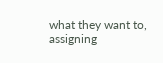what they want to, assigning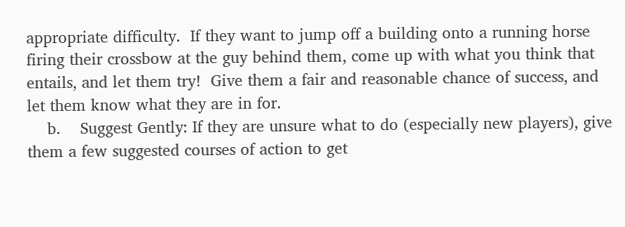appropriate difficulty.  If they want to jump off a building onto a running horse firing their crossbow at the guy behind them, come up with what you think that entails, and let them try!  Give them a fair and reasonable chance of success, and let them know what they are in for.
    b.    Suggest Gently: If they are unsure what to do (especially new players), give them a few suggested courses of action to get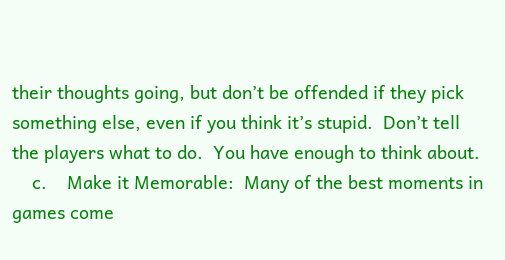their thoughts going, but don’t be offended if they pick something else, even if you think it’s stupid.  Don’t tell the players what to do.  You have enough to think about.
    c.    Make it Memorable:  Many of the best moments in games come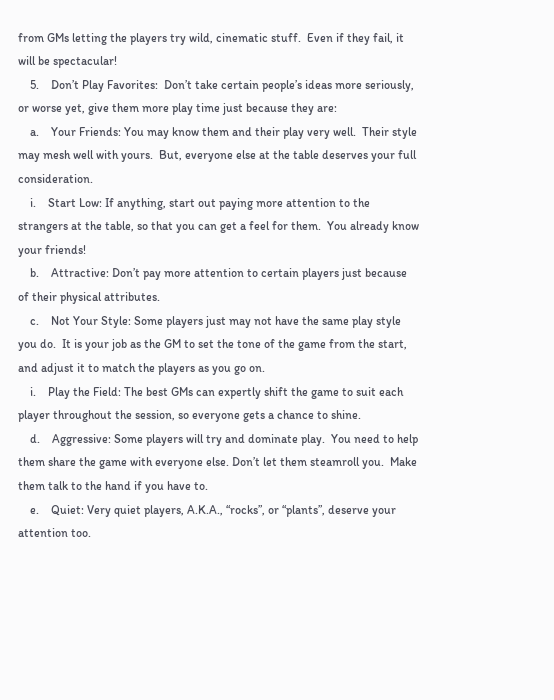from GMs letting the players try wild, cinematic stuff.  Even if they fail, it will be spectacular!
    5.    Don’t Play Favorites:  Don’t take certain people’s ideas more seriously, or worse yet, give them more play time just because they are:
    a.    Your Friends: You may know them and their play very well.  Their style may mesh well with yours.  But, everyone else at the table deserves your full consideration.
    i.    Start Low: If anything, start out paying more attention to the strangers at the table, so that you can get a feel for them.  You already know your friends!
    b.    Attractive: Don’t pay more attention to certain players just because of their physical attributes.
    c.    Not Your Style: Some players just may not have the same play style you do.  It is your job as the GM to set the tone of the game from the start, and adjust it to match the players as you go on.
    i.    Play the Field: The best GMs can expertly shift the game to suit each player throughout the session, so everyone gets a chance to shine.
    d.    Aggressive: Some players will try and dominate play.  You need to help them share the game with everyone else. Don’t let them steamroll you.  Make them talk to the hand if you have to.
    e.    Quiet: Very quiet players, A.K.A., “rocks”, or “plants”, deserve your attention too.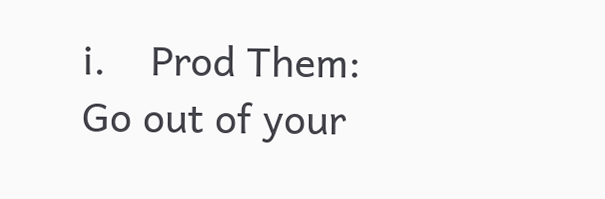i.    Prod Them: Go out of your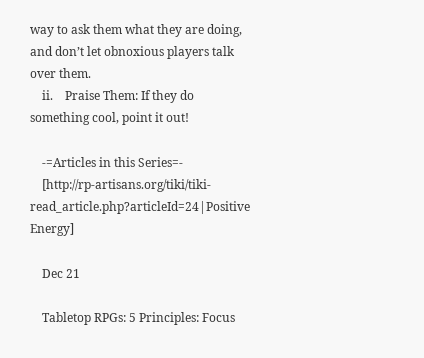way to ask them what they are doing, and don’t let obnoxious players talk over them.
    ii.    Praise Them: If they do something cool, point it out!

    -=Articles in this Series=-
    [http://rp-artisans.org/tiki/tiki-read_article.php?articleId=24|Positive Energy]

    Dec 21

    Tabletop RPGs: 5 Principles: Focus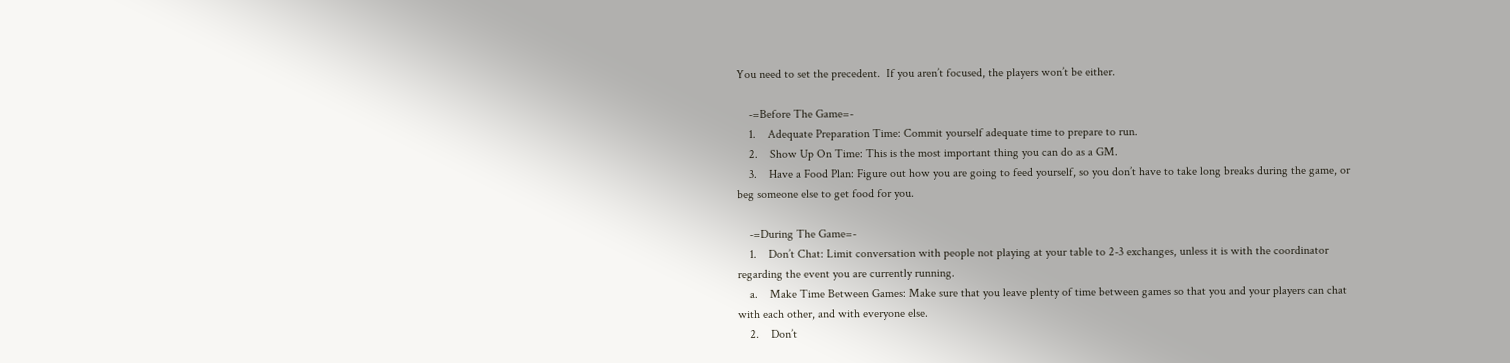You need to set the precedent.  If you aren’t focused, the players won’t be either.

    -=Before The Game=-
    1.    Adequate Preparation Time: Commit yourself adequate time to prepare to run.
    2.    Show Up On Time: This is the most important thing you can do as a GM.
    3.    Have a Food Plan: Figure out how you are going to feed yourself, so you don’t have to take long breaks during the game, or beg someone else to get food for you.

    -=During The Game=-
    1.    Don’t Chat: Limit conversation with people not playing at your table to 2-3 exchanges, unless it is with the coordinator regarding the event you are currently running.
    a.    Make Time Between Games: Make sure that you leave plenty of time between games so that you and your players can chat with each other, and with everyone else.
    2.    Don’t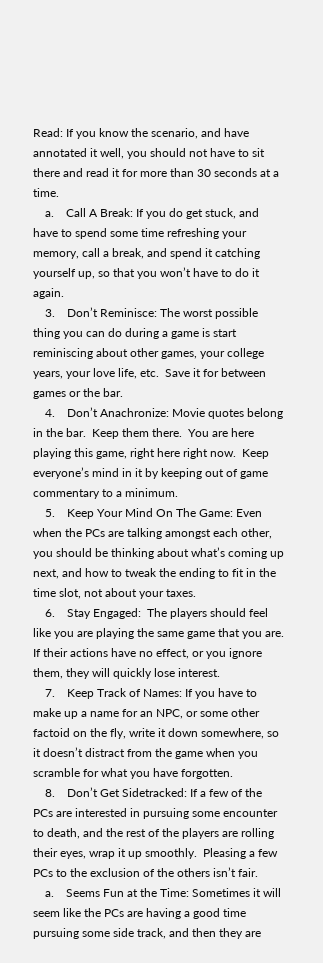Read: If you know the scenario, and have annotated it well, you should not have to sit there and read it for more than 30 seconds at a time.
    a.    Call A Break: If you do get stuck, and have to spend some time refreshing your memory, call a break, and spend it catching yourself up, so that you won’t have to do it again.
    3.    Don’t Reminisce: The worst possible thing you can do during a game is start reminiscing about other games, your college years, your love life, etc.  Save it for between games or the bar.
    4.    Don’t Anachronize: Movie quotes belong in the bar.  Keep them there.  You are here playing this game, right here right now.  Keep everyone’s mind in it by keeping out of game commentary to a minimum.
    5.    Keep Your Mind On The Game: Even when the PCs are talking amongst each other, you should be thinking about what’s coming up next, and how to tweak the ending to fit in the time slot, not about your taxes.
    6.    Stay Engaged:  The players should feel like you are playing the same game that you are.  If their actions have no effect, or you ignore them, they will quickly lose interest.
    7.    Keep Track of Names: If you have to make up a name for an NPC, or some other factoid on the fly, write it down somewhere, so it doesn’t distract from the game when you scramble for what you have forgotten.
    8.    Don’t Get Sidetracked: If a few of the PCs are interested in pursuing some encounter to death, and the rest of the players are rolling their eyes, wrap it up smoothly.  Pleasing a few PCs to the exclusion of the others isn’t fair.
    a.    Seems Fun at the Time: Sometimes it will seem like the PCs are having a good time pursuing some side track, and then they are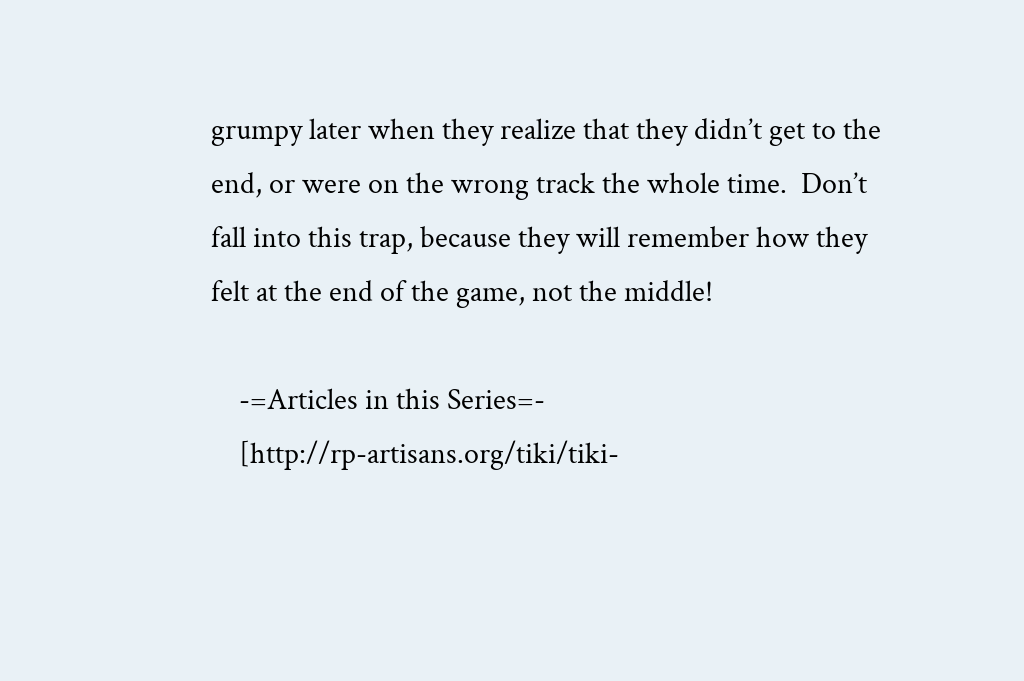grumpy later when they realize that they didn’t get to the end, or were on the wrong track the whole time.  Don’t fall into this trap, because they will remember how they felt at the end of the game, not the middle!

    -=Articles in this Series=-
    [http://rp-artisans.org/tiki/tiki-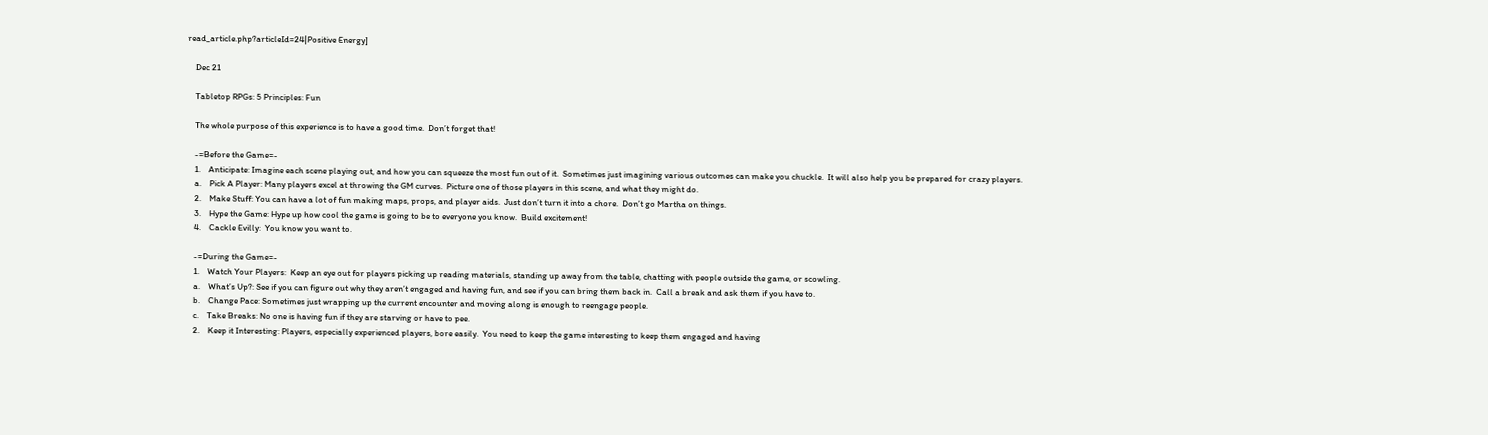read_article.php?articleId=24|Positive Energy]

    Dec 21

    Tabletop RPGs: 5 Principles: Fun

    The whole purpose of this experience is to have a good time.  Don’t forget that!

    -=Before the Game=-
    1.    Anticipate: Imagine each scene playing out, and how you can squeeze the most fun out of it.  Sometimes just imagining various outcomes can make you chuckle.  It will also help you be prepared for crazy players.
    a.    Pick A Player: Many players excel at throwing the GM curves.  Picture one of those players in this scene, and what they might do.
    2.    Make Stuff: You can have a lot of fun making maps, props, and player aids.  Just don’t turn it into a chore.  Don’t go Martha on things.
    3.    Hype the Game: Hype up how cool the game is going to be to everyone you know.  Build excitement!
    4.    Cackle Evilly:  You know you want to.

    -=During the Game=-
    1.    Watch Your Players:  Keep an eye out for players picking up reading materials, standing up away from the table, chatting with people outside the game, or scowling.
    a.    What’s Up?: See if you can figure out why they aren’t engaged and having fun, and see if you can bring them back in.  Call a break and ask them if you have to.
    b.    Change Pace: Sometimes just wrapping up the current encounter and moving along is enough to reengage people.
    c.    Take Breaks: No one is having fun if they are starving or have to pee.
    2.    Keep it Interesting: Players, especially experienced players, bore easily.  You need to keep the game interesting to keep them engaged and having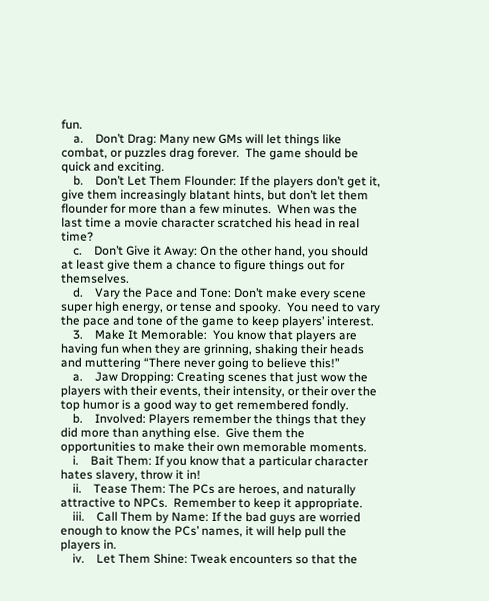fun.
    a.    Don’t Drag: Many new GMs will let things like combat, or puzzles drag forever.  The game should be quick and exciting.
    b.    Don’t Let Them Flounder: If the players don’t get it, give them increasingly blatant hints, but don’t let them flounder for more than a few minutes.  When was the last time a movie character scratched his head in real time?
    c.    Don’t Give it Away: On the other hand, you should at least give them a chance to figure things out for themselves.
    d.    Vary the Pace and Tone: Don’t make every scene super high energy, or tense and spooky.  You need to vary the pace and tone of the game to keep players’ interest.
    3.    Make It Memorable:  You know that players are having fun when they are grinning, shaking their heads and muttering “There never going to believe this!”
    a.    Jaw Dropping: Creating scenes that just wow the players with their events, their intensity, or their over the top humor is a good way to get remembered fondly.
    b.    Involved: Players remember the things that they did more than anything else.  Give them the opportunities to make their own memorable moments.
    i.    Bait Them: If you know that a particular character hates slavery, throw it in!
    ii.    Tease Them: The PCs are heroes, and naturally attractive to NPCs.  Remember to keep it appropriate.
    iii.    Call Them by Name: If the bad guys are worried enough to know the PCs’ names, it will help pull the players in.
    iv.    Let Them Shine: Tweak encounters so that the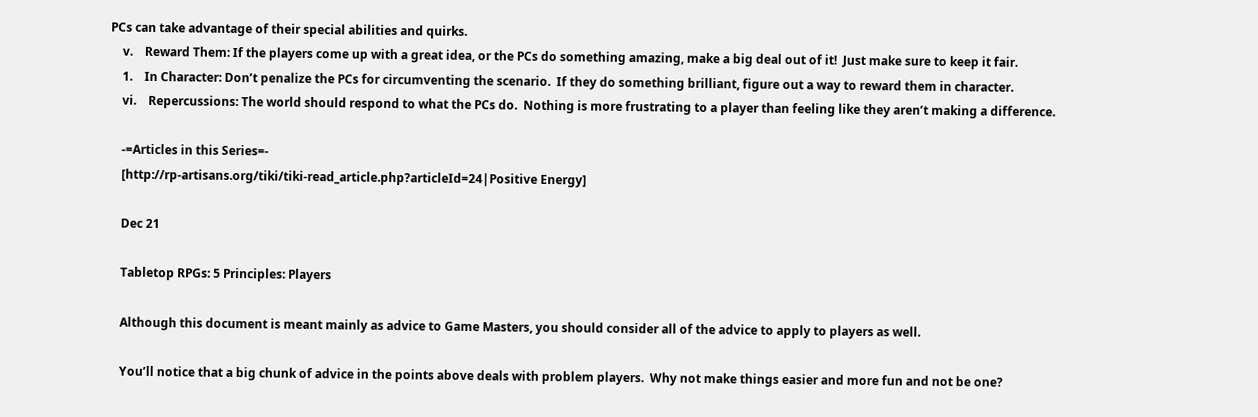PCs can take advantage of their special abilities and quirks.
    v.    Reward Them: If the players come up with a great idea, or the PCs do something amazing, make a big deal out of it!  Just make sure to keep it fair.
    1.    In Character: Don’t penalize the PCs for circumventing the scenario.  If they do something brilliant, figure out a way to reward them in character.
    vi.    Repercussions: The world should respond to what the PCs do.  Nothing is more frustrating to a player than feeling like they aren’t making a difference.

    -=Articles in this Series=-
    [http://rp-artisans.org/tiki/tiki-read_article.php?articleId=24|Positive Energy]

    Dec 21

    Tabletop RPGs: 5 Principles: Players

    Although this document is meant mainly as advice to Game Masters, you should consider all of the advice to apply to players as well.

    You’ll notice that a big chunk of advice in the points above deals with problem players.  Why not make things easier and more fun and not be one?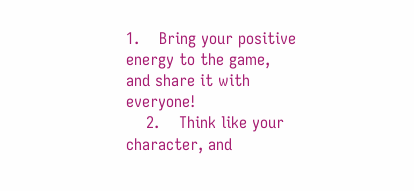1.    Bring your positive energy to the game, and share it with everyone!
    2.    Think like your character, and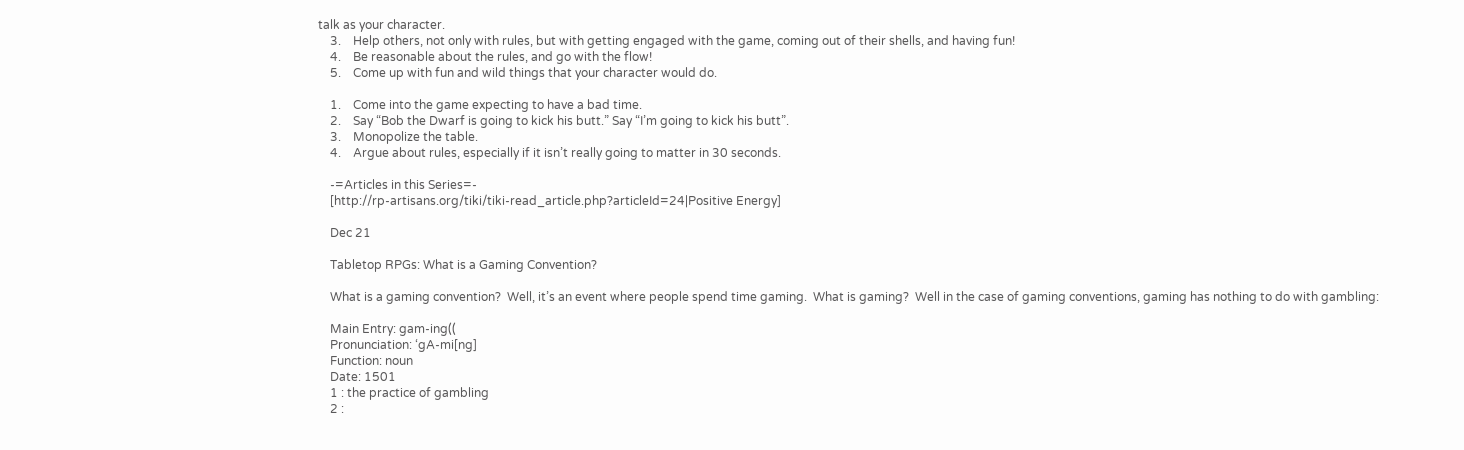talk as your character.
    3.    Help others, not only with rules, but with getting engaged with the game, coming out of their shells, and having fun!
    4.    Be reasonable about the rules, and go with the flow!
    5.    Come up with fun and wild things that your character would do.

    1.    Come into the game expecting to have a bad time.
    2.    Say “Bob the Dwarf is going to kick his butt.” Say “I’m going to kick his butt”.
    3.    Monopolize the table.
    4.    Argue about rules, especially if it isn’t really going to matter in 30 seconds.

    -=Articles in this Series=-
    [http://rp-artisans.org/tiki/tiki-read_article.php?articleId=24|Positive Energy]

    Dec 21

    Tabletop RPGs: What is a Gaming Convention?

    What is a gaming convention?  Well, it’s an event where people spend time gaming.  What is gaming?  Well in the case of gaming conventions, gaming has nothing to do with gambling:

    Main Entry: gam-ing((
    Pronunciation: ‘gA-mi[ng]
    Function: noun
    Date: 1501
    1 : the practice of gambling
    2 :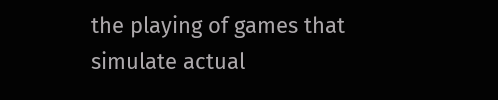the playing of games that simulate actual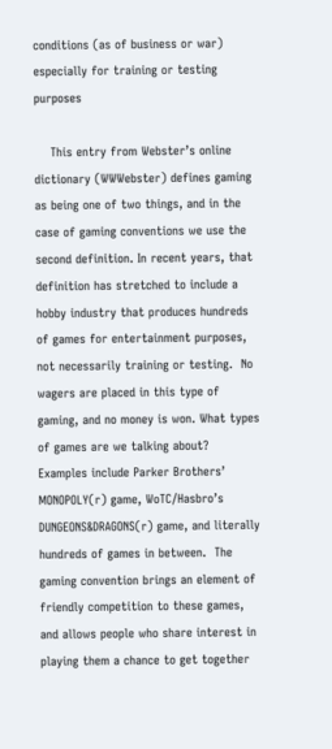conditions (as of business or war) especially for training or testing purposes

    This entry from Webster’s online dictionary (WWWebster) defines gaming as being one of two things, and in the case of gaming conventions we use the second definition. In recent years, that definition has stretched to include a hobby industry that produces hundreds of games for entertainment purposes, not necessarily training or testing.  No wagers are placed in this type of gaming, and no money is won. What types of games are we talking about?  Examples include Parker Brothers’ MONOPOLY(r) game, WoTC/Hasbro’s DUNGEONS&DRAGONS(r) game, and literally hundreds of games in between.  The gaming convention brings an element of friendly competition to these games, and allows people who share interest in playing them a chance to get together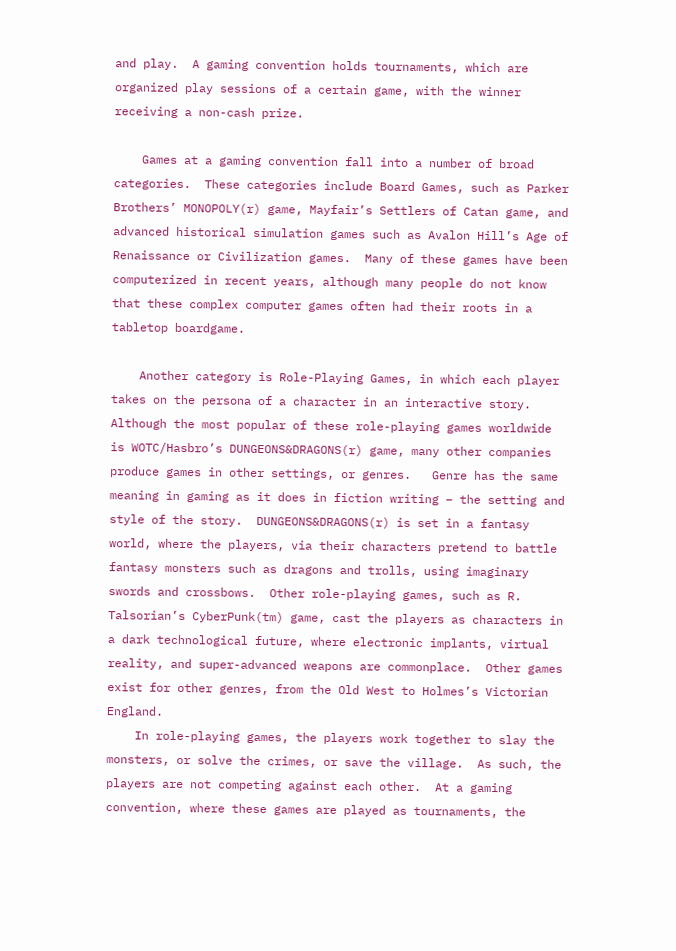and play.  A gaming convention holds tournaments, which are organized play sessions of a certain game, with the winner receiving a non-cash prize.

    Games at a gaming convention fall into a number of broad categories.  These categories include Board Games, such as Parker Brothers’ MONOPOLY(r) game, Mayfair’s Settlers of Catan game, and advanced historical simulation games such as Avalon Hill’s Age of Renaissance or Civilization games.  Many of these games have been computerized in recent years, although many people do not know that these complex computer games often had their roots in a tabletop boardgame.

    Another category is Role-Playing Games, in which each player takes on the persona of a character in an interactive story.  Although the most popular of these role-playing games worldwide is WOTC/Hasbro’s DUNGEONS&DRAGONS(r) game, many other companies produce games in other settings, or genres.   Genre has the same meaning in gaming as it does in fiction writing – the setting and style of the story.  DUNGEONS&DRAGONS(r) is set in a fantasy world, where the players, via their characters pretend to battle fantasy monsters such as dragons and trolls, using imaginary swords and crossbows.  Other role-playing games, such as R. Talsorian’s CyberPunk(tm) game, cast the players as characters in a dark technological future, where electronic implants, virtual reality, and super-advanced weapons are commonplace.  Other games exist for other genres, from the Old West to Holmes’s Victorian England.
    In role-playing games, the players work together to slay the monsters, or solve the crimes, or save the village.  As such, the players are not competing against each other.  At a gaming convention, where these games are played as tournaments, the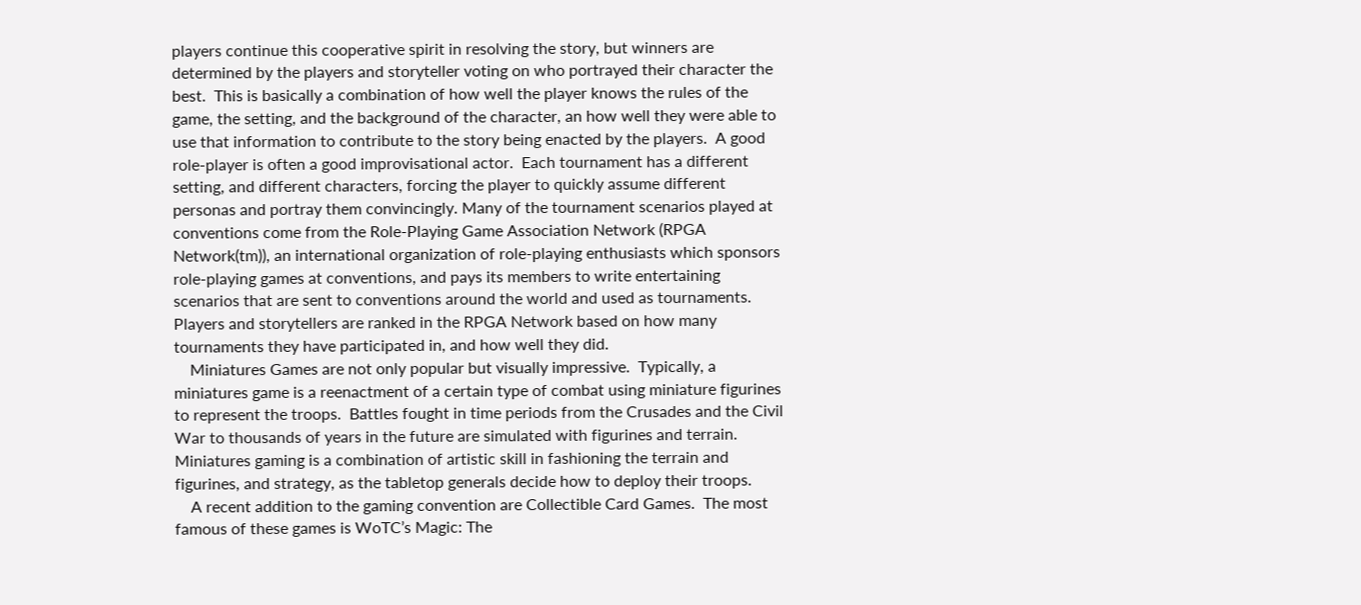players continue this cooperative spirit in resolving the story, but winners are determined by the players and storyteller voting on who portrayed their character the best.  This is basically a combination of how well the player knows the rules of the game, the setting, and the background of the character, an how well they were able to use that information to contribute to the story being enacted by the players.  A good role-player is often a good improvisational actor.  Each tournament has a different setting, and different characters, forcing the player to quickly assume different personas and portray them convincingly. Many of the tournament scenarios played at conventions come from the Role-Playing Game Association Network (RPGA Network(tm)), an international organization of role-playing enthusiasts which sponsors role-playing games at conventions, and pays its members to write entertaining scenarios that are sent to conventions around the world and used as tournaments.  Players and storytellers are ranked in the RPGA Network based on how many tournaments they have participated in, and how well they did.
    Miniatures Games are not only popular but visually impressive.  Typically, a miniatures game is a reenactment of a certain type of combat using miniature figurines to represent the troops.  Battles fought in time periods from the Crusades and the Civil War to thousands of years in the future are simulated with figurines and terrain.  Miniatures gaming is a combination of artistic skill in fashioning the terrain and figurines, and strategy, as the tabletop generals decide how to deploy their troops.
    A recent addition to the gaming convention are Collectible Card Games.  The most famous of these games is WoTC’s Magic: The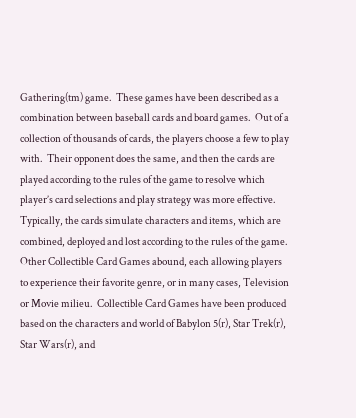Gathering(tm) game.  These games have been described as a combination between baseball cards and board games.  Out of a collection of thousands of cards, the players choose a few to play with.  Their opponent does the same, and then the cards are played according to the rules of the game to resolve which player’s card selections and play strategy was more effective.  Typically, the cards simulate characters and items, which are combined, deployed and lost according to the rules of the game.  Other Collectible Card Games abound, each allowing players to experience their favorite genre, or in many cases, Television or Movie milieu.  Collectible Card Games have been produced based on the characters and world of Babylon 5(r), Star Trek(r), Star Wars(r), and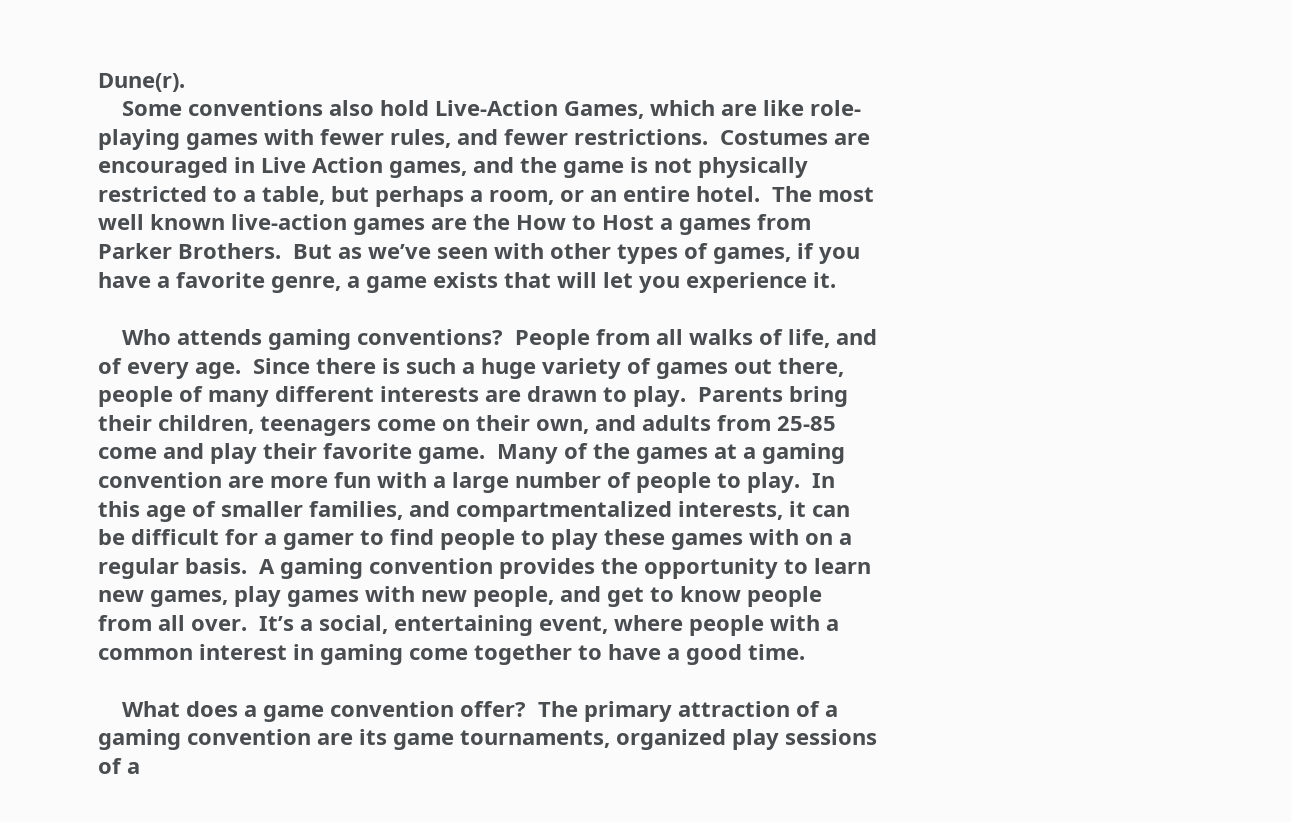Dune(r).
    Some conventions also hold Live-Action Games, which are like role-playing games with fewer rules, and fewer restrictions.  Costumes are encouraged in Live Action games, and the game is not physically restricted to a table, but perhaps a room, or an entire hotel.  The most well known live-action games are the How to Host a games from Parker Brothers.  But as we’ve seen with other types of games, if you have a favorite genre, a game exists that will let you experience it.

    Who attends gaming conventions?  People from all walks of life, and of every age.  Since there is such a huge variety of games out there, people of many different interests are drawn to play.  Parents bring their children, teenagers come on their own, and adults from 25-85 come and play their favorite game.  Many of the games at a gaming convention are more fun with a large number of people to play.  In this age of smaller families, and compartmentalized interests, it can be difficult for a gamer to find people to play these games with on a regular basis.  A gaming convention provides the opportunity to learn new games, play games with new people, and get to know people from all over.  It’s a social, entertaining event, where people with a common interest in gaming come together to have a good time.

    What does a game convention offer?  The primary attraction of a gaming convention are its game tournaments, organized play sessions of a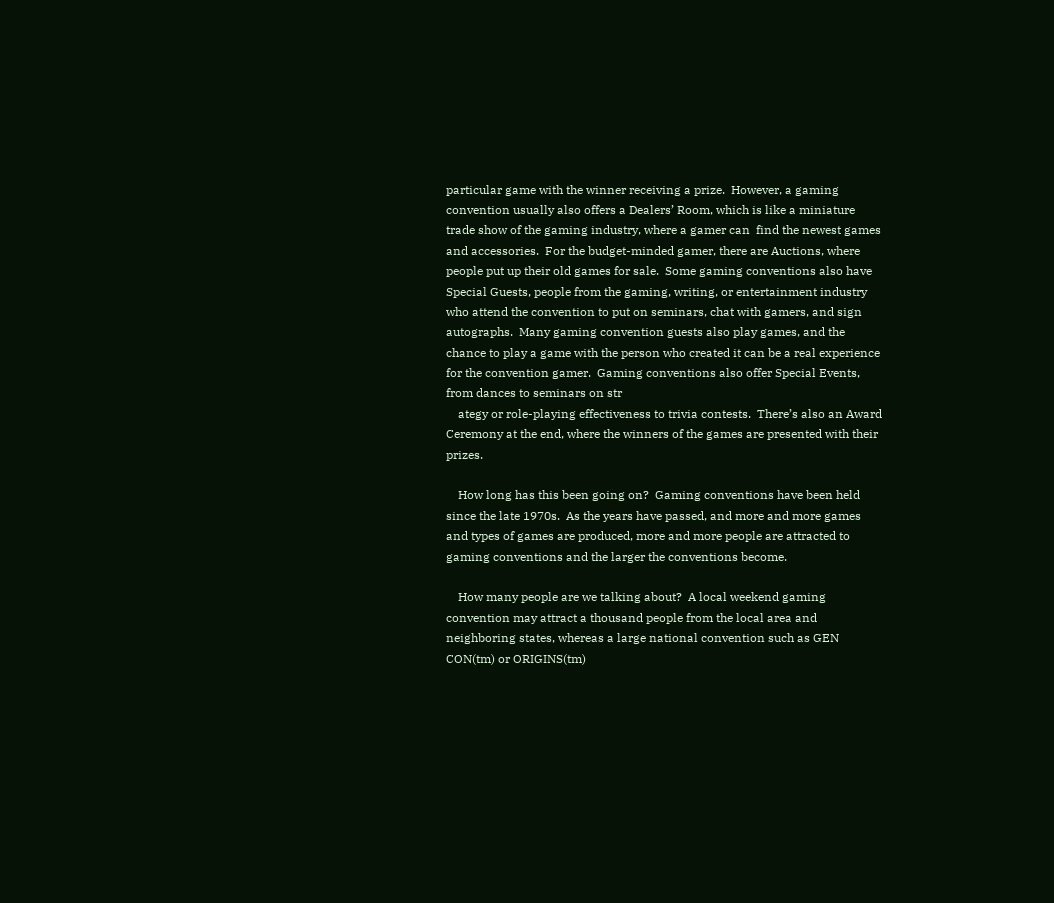particular game with the winner receiving a prize.  However, a gaming convention usually also offers a Dealers’ Room, which is like a miniature trade show of the gaming industry, where a gamer can  find the newest games and accessories.  For the budget-minded gamer, there are Auctions, where people put up their old games for sale.  Some gaming conventions also have Special Guests, people from the gaming, writing, or entertainment industry who attend the convention to put on seminars, chat with gamers, and sign autographs.  Many gaming convention guests also play games, and the chance to play a game with the person who created it can be a real experience for the convention gamer.  Gaming conventions also offer Special Events, from dances to seminars on str
    ategy or role-playing effectiveness to trivia contests.  There’s also an Award Ceremony at the end, where the winners of the games are presented with their prizes.

    How long has this been going on?  Gaming conventions have been held since the late 1970s.  As the years have passed, and more and more games and types of games are produced, more and more people are attracted to gaming conventions and the larger the conventions become.

    How many people are we talking about?  A local weekend gaming convention may attract a thousand people from the local area and neighboring states, whereas a large national convention such as GEN CON(tm) or ORIGINS(tm)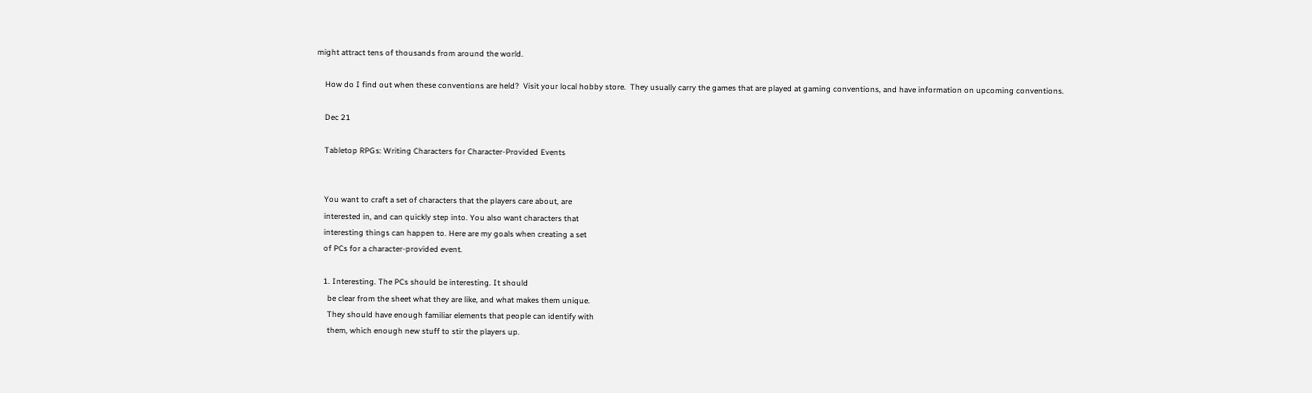might attract tens of thousands from around the world.

    How do I find out when these conventions are held?  Visit your local hobby store.  They usually carry the games that are played at gaming conventions, and have information on upcoming conventions.

    Dec 21

    Tabletop RPGs: Writing Characters for Character-Provided Events


    You want to craft a set of characters that the players care about, are
    interested in, and can quickly step into. You also want characters that
    interesting things can happen to. Here are my goals when creating a set
    of PCs for a character-provided event.

    1. Interesting. The PCs should be interesting. It should
      be clear from the sheet what they are like, and what makes them unique.
      They should have enough familiar elements that people can identify with
      them, which enough new stuff to stir the players up.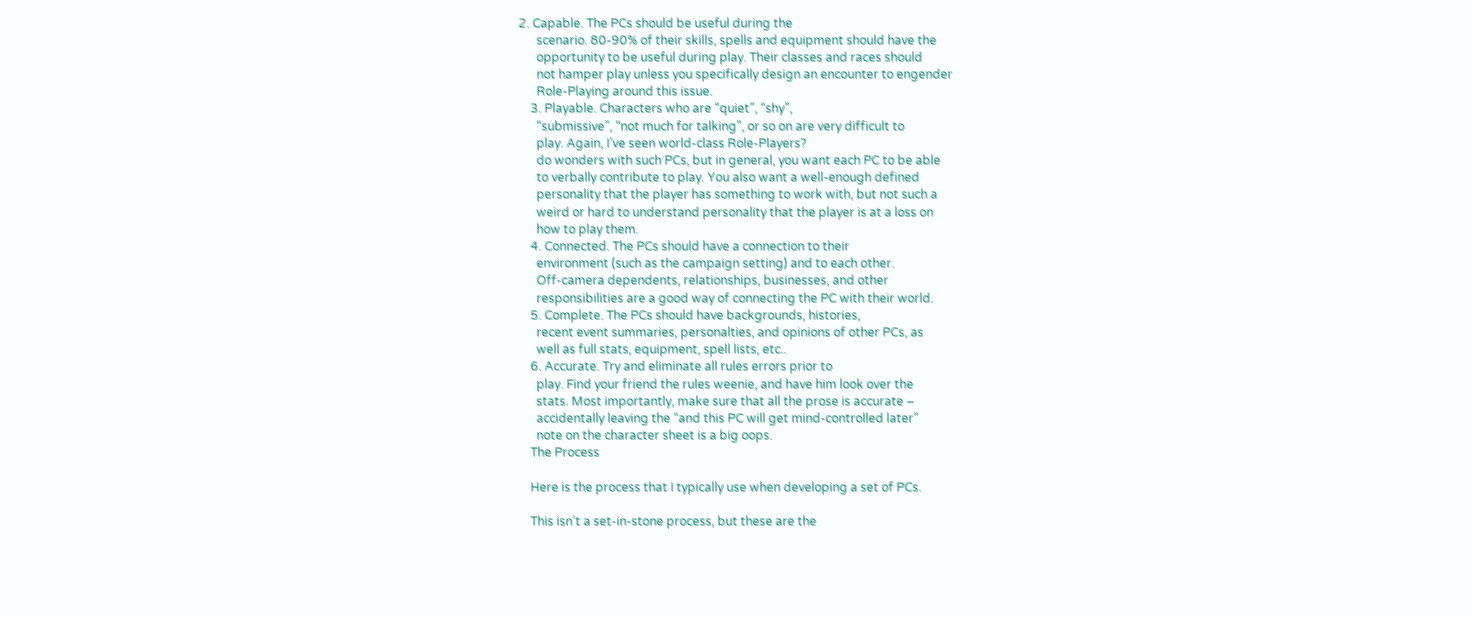2. Capable. The PCs should be useful during the
      scenario. 80-90% of their skills, spells and equipment should have the
      opportunity to be useful during play. Their classes and races should
      not hamper play unless you specifically design an encounter to engender
      Role-Playing around this issue.
    3. Playable. Characters who are “quiet”, “shy”,
      “submissive”, “not much for talking”, or so on are very difficult to
      play. Again, I’ve seen world-class Role-Players?
      do wonders with such PCs, but in general, you want each PC to be able
      to verbally contribute to play. You also want a well-enough defined
      personality that the player has something to work with, but not such a
      weird or hard to understand personality that the player is at a loss on
      how to play them.
    4. Connected. The PCs should have a connection to their
      environment (such as the campaign setting) and to each other.
      Off-camera dependents, relationships, businesses, and other
      responsibilities are a good way of connecting the PC with their world.
    5. Complete. The PCs should have backgrounds, histories,
      recent event summaries, personalties, and opinions of other PCs, as
      well as full stats, equipment, spell lists, etc..
    6. Accurate. Try and eliminate all rules errors prior to
      play. Find your friend the rules weenie, and have him look over the
      stats. Most importantly, make sure that all the prose is accurate –
      accidentally leaving the “and this PC will get mind-controlled later”
      note on the character sheet is a big oops.
    The Process

    Here is the process that I typically use when developing a set of PCs.

    This isn’t a set-in-stone process, but these are the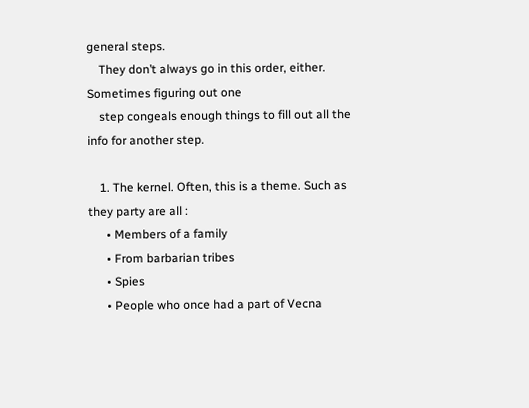general steps.
    They don’t always go in this order, either. Sometimes figuring out one
    step congeals enough things to fill out all the info for another step.

    1. The kernel. Often, this is a theme. Such as they party are all :
      • Members of a family
      • From barbarian tribes
      • Spies
      • People who once had a part of Vecna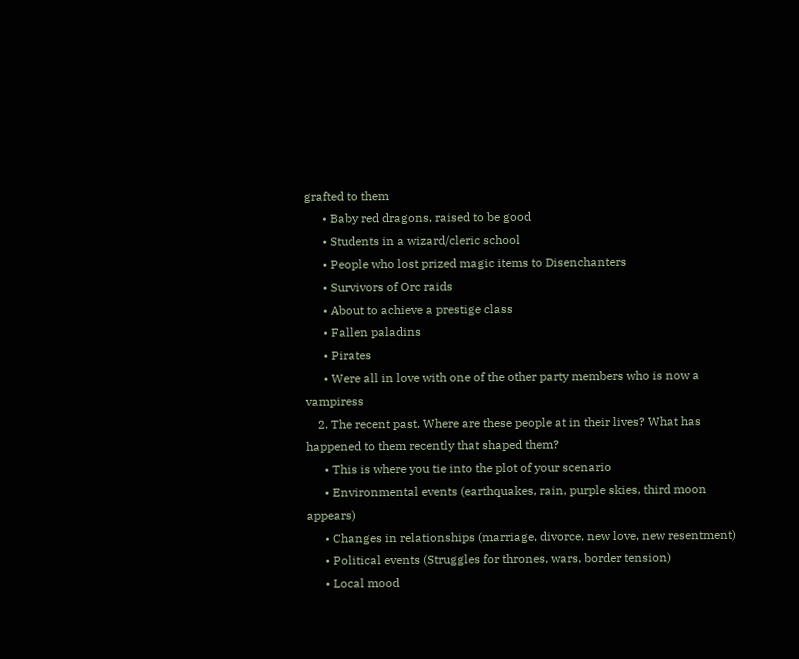grafted to them
      • Baby red dragons, raised to be good
      • Students in a wizard/cleric school
      • People who lost prized magic items to Disenchanters
      • Survivors of Orc raids
      • About to achieve a prestige class
      • Fallen paladins
      • Pirates
      • Were all in love with one of the other party members who is now a vampiress
    2. The recent past. Where are these people at in their lives? What has happened to them recently that shaped them?
      • This is where you tie into the plot of your scenario
      • Environmental events (earthquakes, rain, purple skies, third moon appears)
      • Changes in relationships (marriage, divorce, new love, new resentment)
      • Political events (Struggles for thrones, wars, border tension)
      • Local mood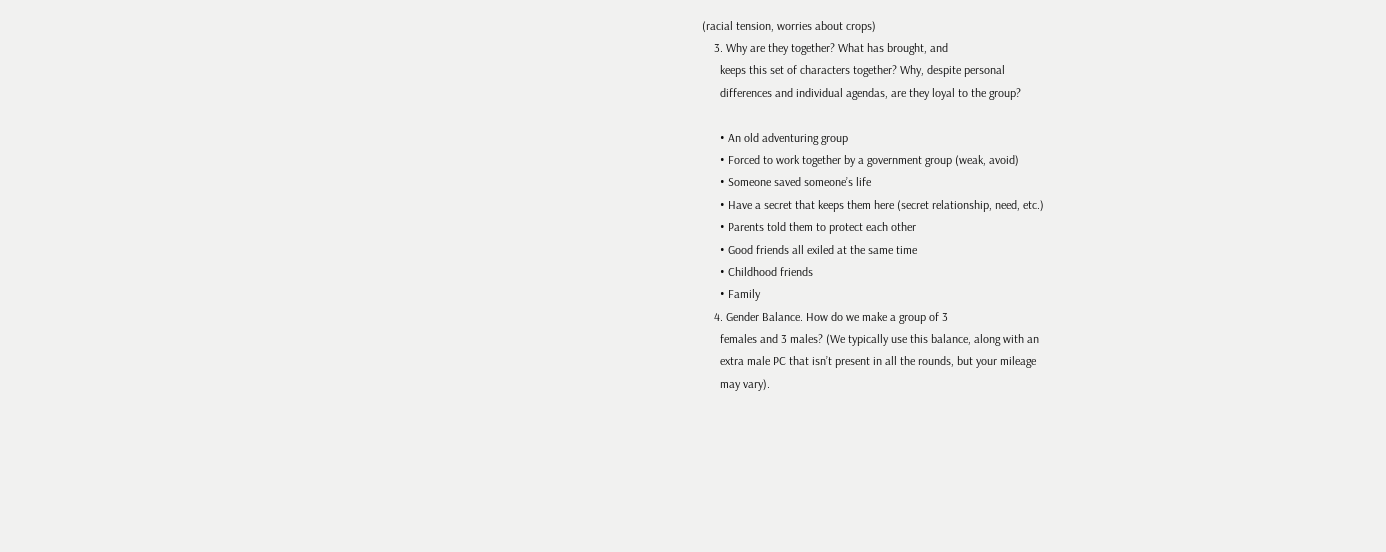(racial tension, worries about crops)
    3. Why are they together? What has brought, and
      keeps this set of characters together? Why, despite personal
      differences and individual agendas, are they loyal to the group?

      • An old adventuring group
      • Forced to work together by a government group (weak, avoid)
      • Someone saved someone’s life
      • Have a secret that keeps them here (secret relationship, need, etc.)
      • Parents told them to protect each other
      • Good friends all exiled at the same time
      • Childhood friends
      • Family
    4. Gender Balance. How do we make a group of 3
      females and 3 males? (We typically use this balance, along with an
      extra male PC that isn’t present in all the rounds, but your mileage
      may vary).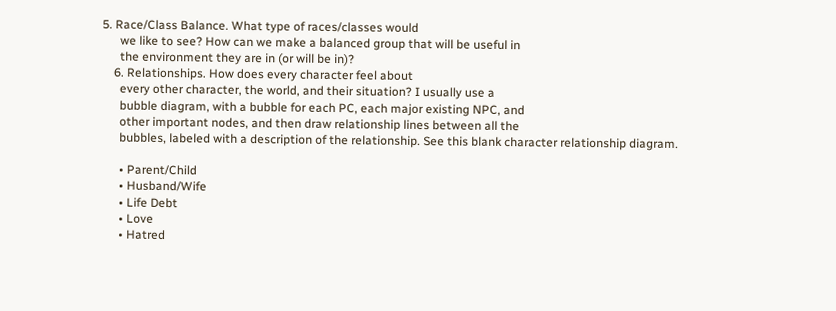5. Race/Class Balance. What type of races/classes would
      we like to see? How can we make a balanced group that will be useful in
      the environment they are in (or will be in)?
    6. Relationships. How does every character feel about
      every other character, the world, and their situation? I usually use a
      bubble diagram, with a bubble for each PC, each major existing NPC, and
      other important nodes, and then draw relationship lines between all the
      bubbles, labeled with a description of the relationship. See this blank character relationship diagram.

      • Parent/Child
      • Husband/Wife
      • Life Debt
      • Love
      • Hatred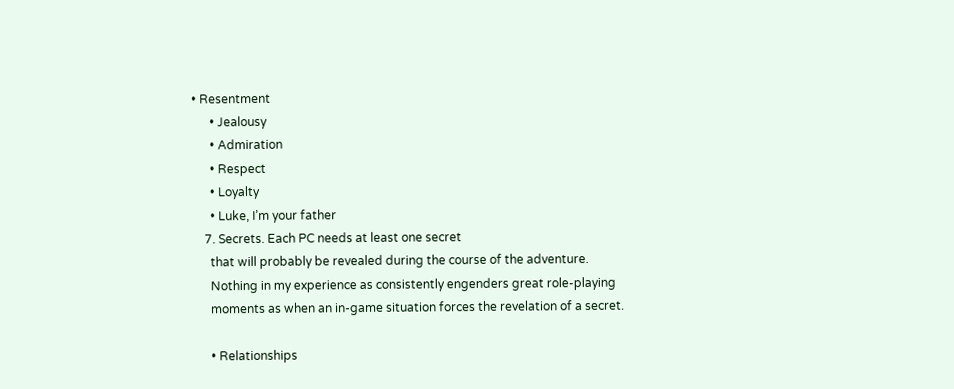• Resentment
      • Jealousy
      • Admiration
      • Respect
      • Loyalty
      • Luke, I’m your father
    7. Secrets. Each PC needs at least one secret
      that will probably be revealed during the course of the adventure.
      Nothing in my experience as consistently engenders great role-playing
      moments as when an in-game situation forces the revelation of a secret.

      • Relationships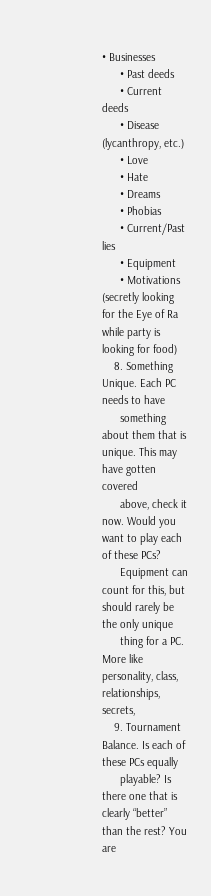• Businesses
      • Past deeds
      • Current deeds
      • Disease (lycanthropy, etc.)
      • Love
      • Hate
      • Dreams
      • Phobias
      • Current/Past lies
      • Equipment
      • Motivations (secretly looking for the Eye of Ra while party is looking for food)
    8. Something Unique. Each PC needs to have
      something about them that is unique. This may have gotten covered
      above, check it now. Would you want to play each of these PCs?
      Equipment can count for this, but should rarely be the only unique
      thing for a PC. More like personality, class, relationships, secrets,
    9. Tournament Balance. Is each of these PCs equally
      playable? Is there one that is clearly “better” than the rest? You are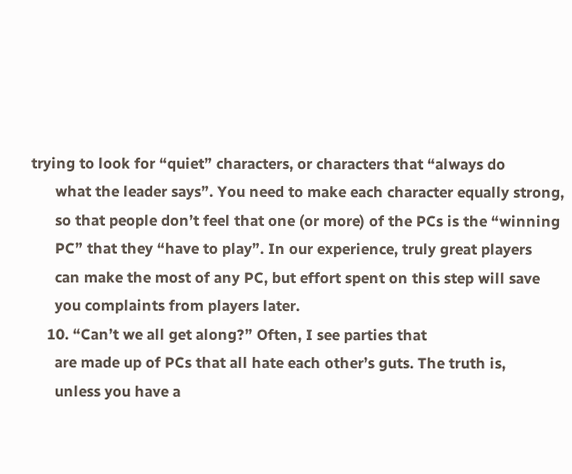trying to look for “quiet” characters, or characters that “always do
      what the leader says”. You need to make each character equally strong,
      so that people don’t feel that one (or more) of the PCs is the “winning
      PC” that they “have to play”. In our experience, truly great players
      can make the most of any PC, but effort spent on this step will save
      you complaints from players later.
    10. “Can’t we all get along?” Often, I see parties that
      are made up of PCs that all hate each other’s guts. The truth is,
      unless you have a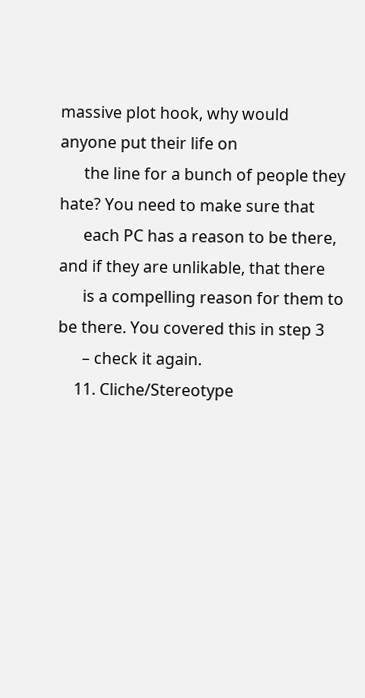massive plot hook, why would anyone put their life on
      the line for a bunch of people they hate? You need to make sure that
      each PC has a reason to be there, and if they are unlikable, that there
      is a compelling reason for them to be there. You covered this in step 3
      – check it again.
    11. Cliche/Stereotype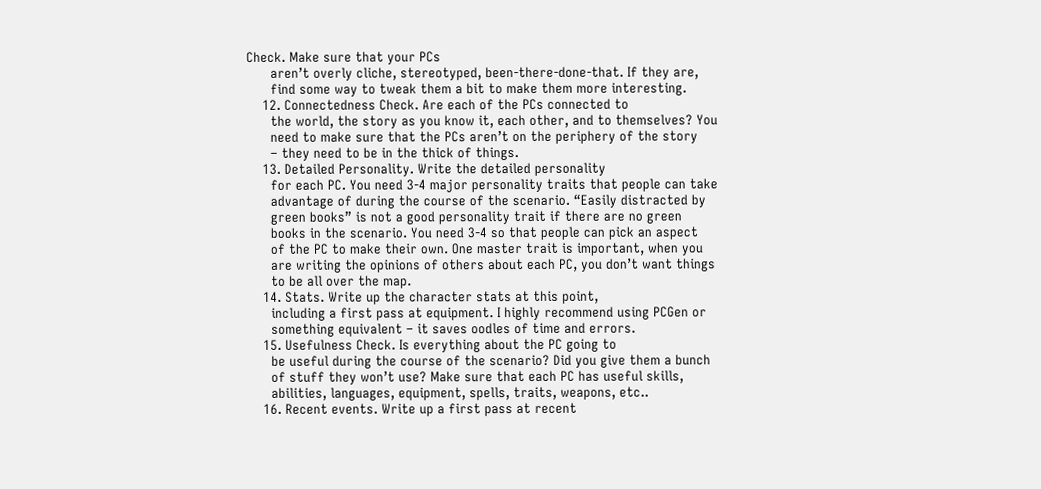Check. Make sure that your PCs
      aren’t overly cliche, stereotyped, been-there-done-that. If they are,
      find some way to tweak them a bit to make them more interesting.
    12. Connectedness Check. Are each of the PCs connected to
      the world, the story as you know it, each other, and to themselves? You
      need to make sure that the PCs aren’t on the periphery of the story
      – they need to be in the thick of things.
    13. Detailed Personality. Write the detailed personality
      for each PC. You need 3-4 major personality traits that people can take
      advantage of during the course of the scenario. “Easily distracted by
      green books” is not a good personality trait if there are no green
      books in the scenario. You need 3-4 so that people can pick an aspect
      of the PC to make their own. One master trait is important, when you
      are writing the opinions of others about each PC, you don’t want things
      to be all over the map.
    14. Stats. Write up the character stats at this point,
      including a first pass at equipment. I highly recommend using PCGen or
      something equivalent – it saves oodles of time and errors.
    15. Usefulness Check. Is everything about the PC going to
      be useful during the course of the scenario? Did you give them a bunch
      of stuff they won’t use? Make sure that each PC has useful skills,
      abilities, languages, equipment, spells, traits, weapons, etc..
    16. Recent events. Write up a first pass at recent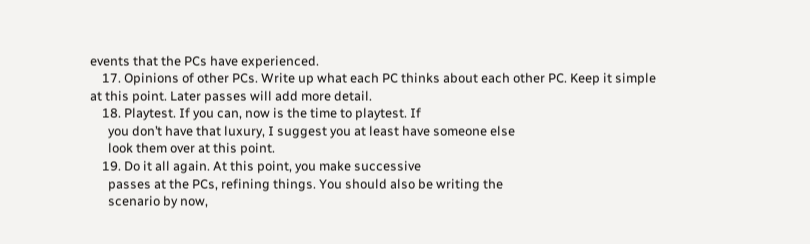events that the PCs have experienced.
    17. Opinions of other PCs. Write up what each PC thinks about each other PC. Keep it simple at this point. Later passes will add more detail.
    18. Playtest. If you can, now is the time to playtest. If
      you don’t have that luxury, I suggest you at least have someone else
      look them over at this point.
    19. Do it all again. At this point, you make successive
      passes at the PCs, refining things. You should also be writing the
      scenario by now,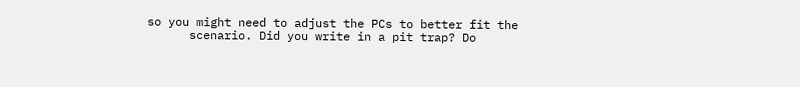so you might need to adjust the PCs to better fit the
      scenario. Did you write in a pit trap? Do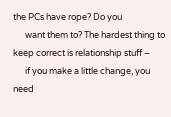the PCs have rope? Do you
      want them to? The hardest thing to keep correct is relationship stuff –
      if you make a little change, you need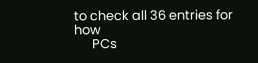to check all 36 entries for how
      PCs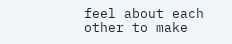feel about each other to make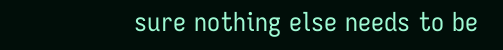sure nothing else needs to be